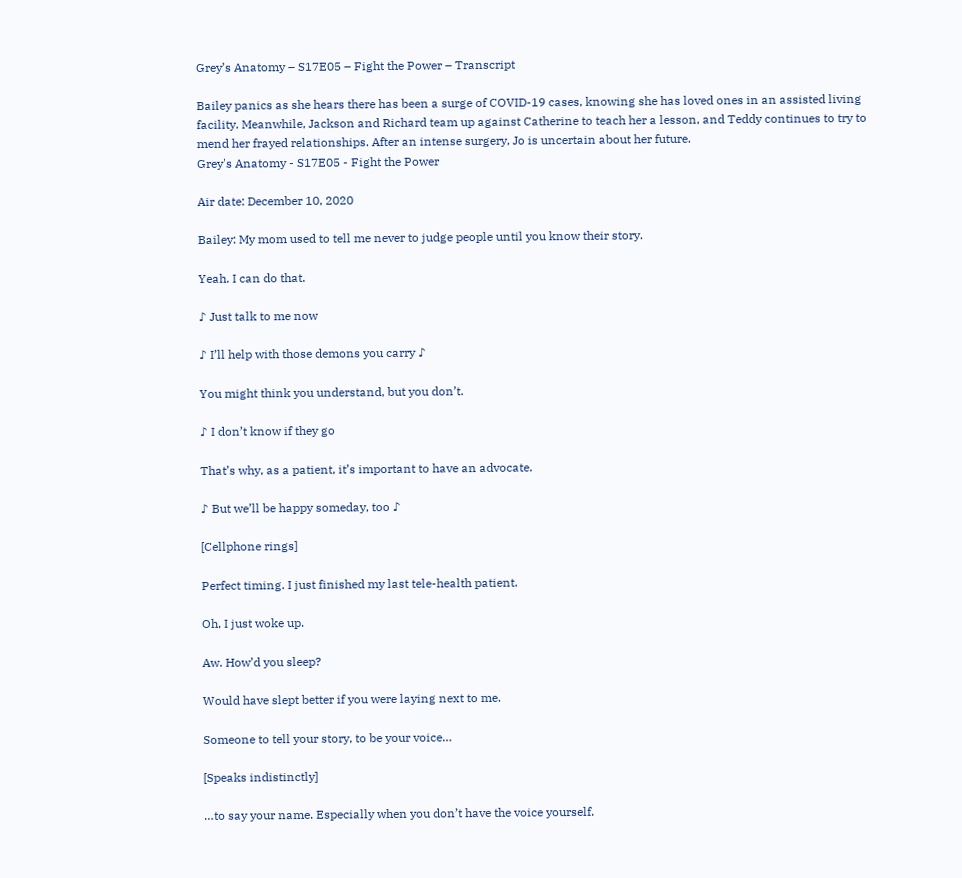Grey’s Anatomy – S17E05 – Fight the Power – Transcript

Bailey panics as she hears there has been a surge of COVID-19 cases, knowing she has loved ones in an assisted living facility. Meanwhile, Jackson and Richard team up against Catherine to teach her a lesson, and Teddy continues to try to mend her frayed relationships. After an intense surgery, Jo is uncertain about her future.
Grey's Anatomy - S17E05 - Fight the Power

Air date: December 10, 2020

Bailey: My mom used to tell me never to judge people until you know their story.

Yeah. I can do that.

♪ Just talk to me now

♪ I’ll help with those demons you carry ♪

You might think you understand, but you don’t.

♪ I don’t know if they go

That’s why, as a patient, it’s important to have an advocate.

♪ But we’ll be happy someday, too ♪

[Cellphone rings]

Perfect timing. I just finished my last tele-health patient.

Oh, I just woke up.

Aw. How’d you sleep?

Would have slept better if you were laying next to me.

Someone to tell your story, to be your voice…

[Speaks indistinctly]

…to say your name. Especially when you don’t have the voice yourself.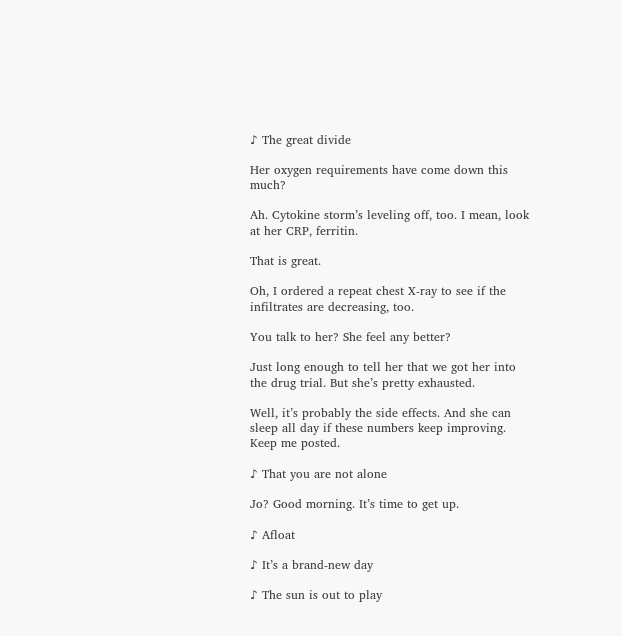♪ The great divide

Her oxygen requirements have come down this much?

Ah. Cytokine storm’s leveling off, too. I mean, look at her CRP, ferritin.

That is great.

Oh, I ordered a repeat chest X-ray to see if the infiltrates are decreasing, too.

You talk to her? She feel any better?

Just long enough to tell her that we got her into the drug trial. But she’s pretty exhausted.

Well, it’s probably the side effects. And she can sleep all day if these numbers keep improving. Keep me posted.

♪ That you are not alone

Jo? Good morning. It’s time to get up.

♪ Afloat

♪ It’s a brand-new day

♪ The sun is out to play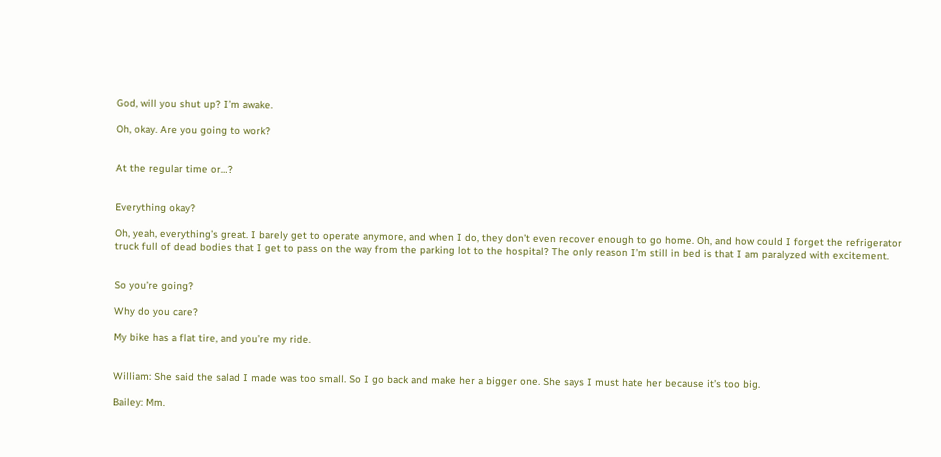God, will you shut up? I’m awake.

Oh, okay. Are you going to work?


At the regular time or…?


Everything okay?

Oh, yeah, everything’s great. I barely get to operate anymore, and when I do, they don’t even recover enough to go home. Oh, and how could I forget the refrigerator truck full of dead bodies that I get to pass on the way from the parking lot to the hospital? The only reason I’m still in bed is that I am paralyzed with excitement.


So you’re going?

Why do you care?

My bike has a flat tire, and you’re my ride.


William: She said the salad I made was too small. So I go back and make her a bigger one. She says I must hate her because it’s too big.

Bailey: Mm.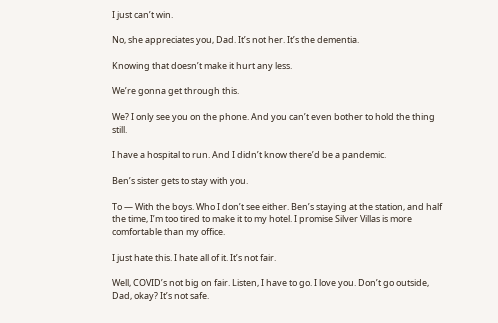I just can’t win.

No, she appreciates you, Dad. It’s not her. It’s the dementia.

Knowing that doesn’t make it hurt any less.

We’re gonna get through this.

We? I only see you on the phone. And you can’t even bother to hold the thing still.

I have a hospital to run. And I didn’t know there’d be a pandemic.

Ben’s sister gets to stay with you.

To — With the boys. Who I don’t see either. Ben’s staying at the station, and half the time, I’m too tired to make it to my hotel. I promise Silver Villas is more comfortable than my office.

I just hate this. I hate all of it. It’s not fair.

Well, COVID’s not big on fair. Listen, I have to go. I love you. Don’t go outside, Dad, okay? It’s not safe.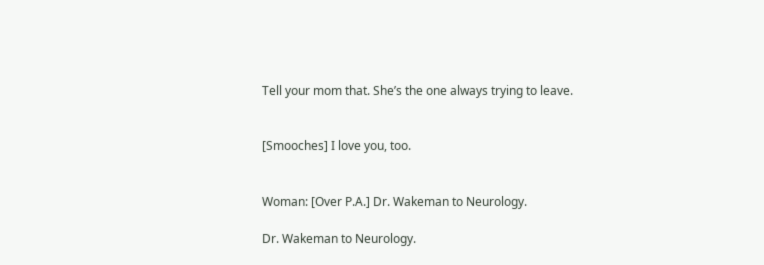Tell your mom that. She’s the one always trying to leave.


[Smooches] I love you, too.


Woman: [Over P.A.] Dr. Wakeman to Neurology.

Dr. Wakeman to Neurology.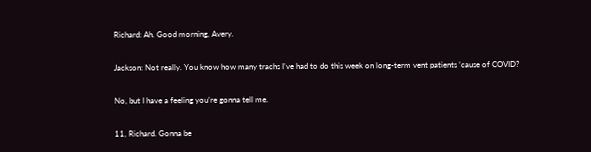Richard: Ah. Good morning, Avery.

Jackson: Not really. You know how many trachs I’ve had to do this week on long-term vent patients ’cause of COVID?

No, but I have a feeling you’re gonna tell me.

11, Richard. Gonna be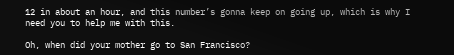12 in about an hour, and this number’s gonna keep on going up, which is why I need you to help me with this.

Oh, when did your mother go to San Francisco?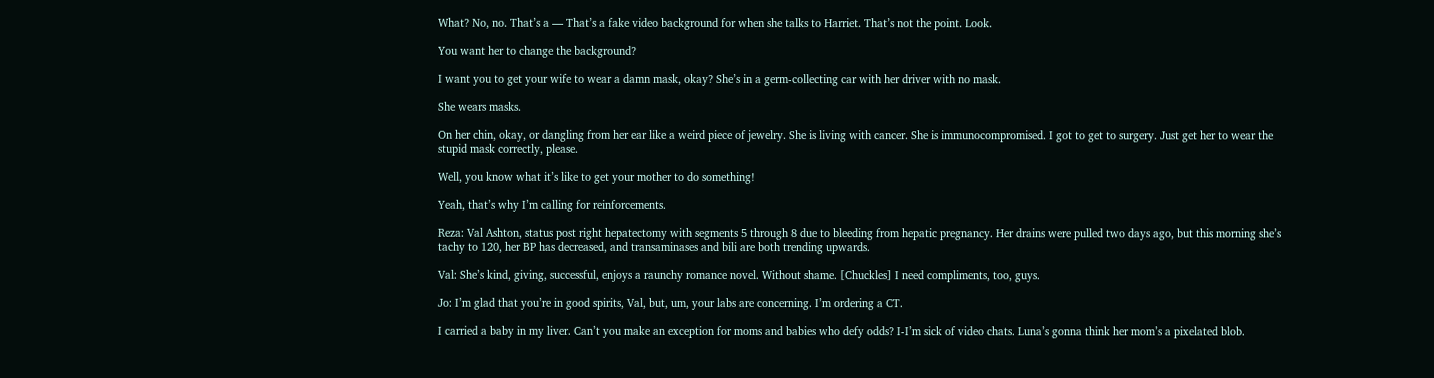What? No, no. That’s a — That’s a fake video background for when she talks to Harriet. That’s not the point. Look.

You want her to change the background?

I want you to get your wife to wear a damn mask, okay? She’s in a germ-collecting car with her driver with no mask.

She wears masks.

On her chin, okay, or dangling from her ear like a weird piece of jewelry. She is living with cancer. She is immunocompromised. I got to get to surgery. Just get her to wear the stupid mask correctly, please.

Well, you know what it’s like to get your mother to do something!

Yeah, that’s why I’m calling for reinforcements.

Reza: Val Ashton, status post right hepatectomy with segments 5 through 8 due to bleeding from hepatic pregnancy. Her drains were pulled two days ago, but this morning she’s tachy to 120, her BP has decreased, and transaminases and bili are both trending upwards.

Val: She’s kind, giving, successful, enjoys a raunchy romance novel. Without shame. [Chuckles] I need compliments, too, guys.

Jo: I’m glad that you’re in good spirits, Val, but, um, your labs are concerning. I’m ordering a CT.

I carried a baby in my liver. Can’t you make an exception for moms and babies who defy odds? I-I’m sick of video chats. Luna’s gonna think her mom’s a pixelated blob.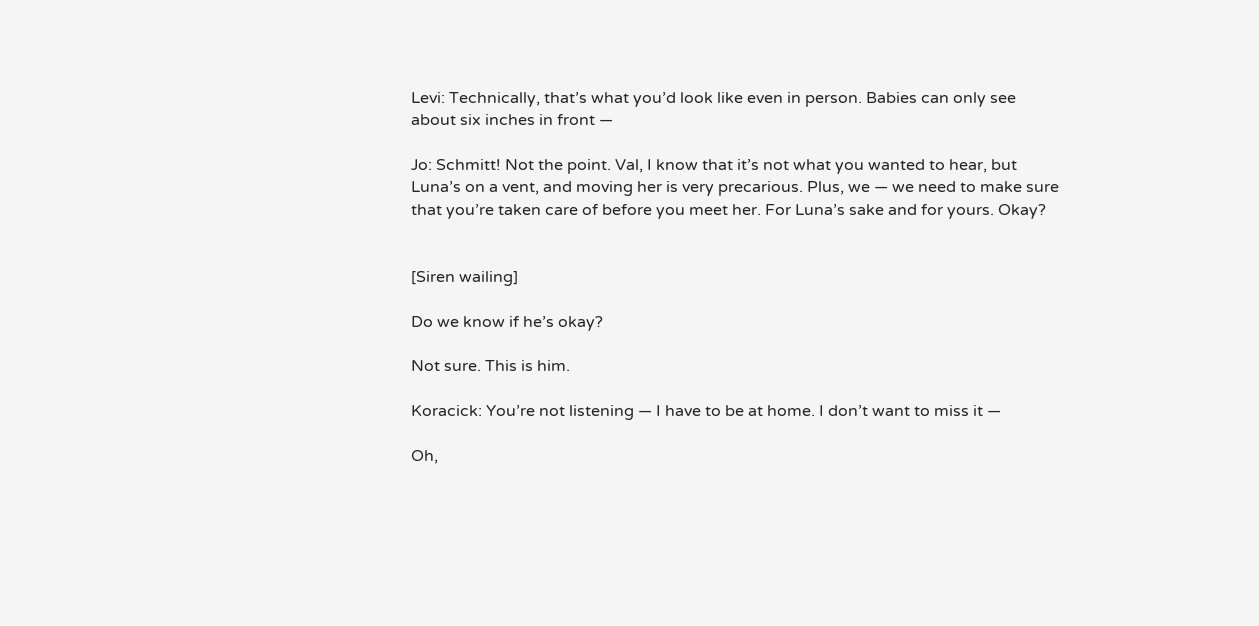Levi: Technically, that’s what you’d look like even in person. Babies can only see about six inches in front —

Jo: Schmitt! Not the point. Val, I know that it’s not what you wanted to hear, but Luna’s on a vent, and moving her is very precarious. Plus, we — we need to make sure that you’re taken care of before you meet her. For Luna’s sake and for yours. Okay?


[Siren wailing]

Do we know if he’s okay?

Not sure. This is him.

Koracick: You’re not listening — I have to be at home. I don’t want to miss it —

Oh,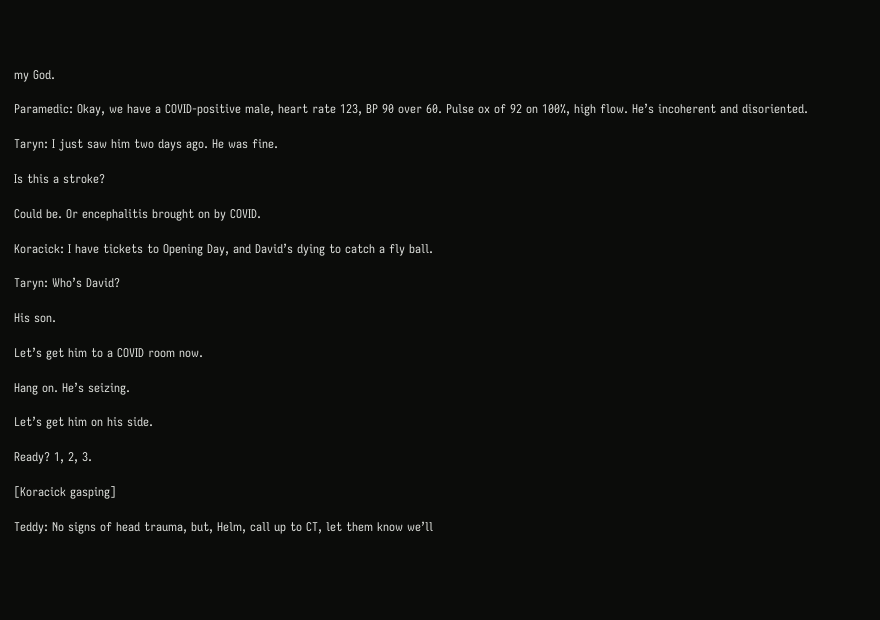my God.

Paramedic: Okay, we have a COVID-positive male, heart rate 123, BP 90 over 60. Pulse ox of 92 on 100%, high flow. He’s incoherent and disoriented.

Taryn: I just saw him two days ago. He was fine.

Is this a stroke?

Could be. Or encephalitis brought on by COVID.

Koracick: I have tickets to Opening Day, and David’s dying to catch a fly ball.

Taryn: Who’s David?

His son.

Let’s get him to a COVID room now.

Hang on. He’s seizing.

Let’s get him on his side.

Ready? 1, 2, 3.

[Koracick gasping]

Teddy: No signs of head trauma, but, Helm, call up to CT, let them know we’ll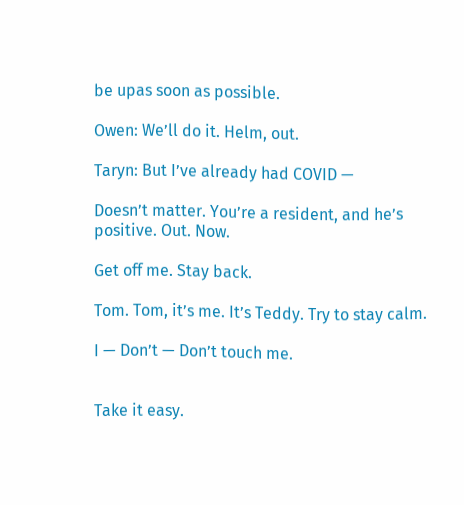be upas soon as possible.

Owen: We’ll do it. Helm, out.

Taryn: But I’ve already had COVID —

Doesn’t matter. You’re a resident, and he’s positive. Out. Now.

Get off me. Stay back.

Tom. Tom, it’s me. It’s Teddy. Try to stay calm.

I — Don’t — Don’t touch me.


Take it easy.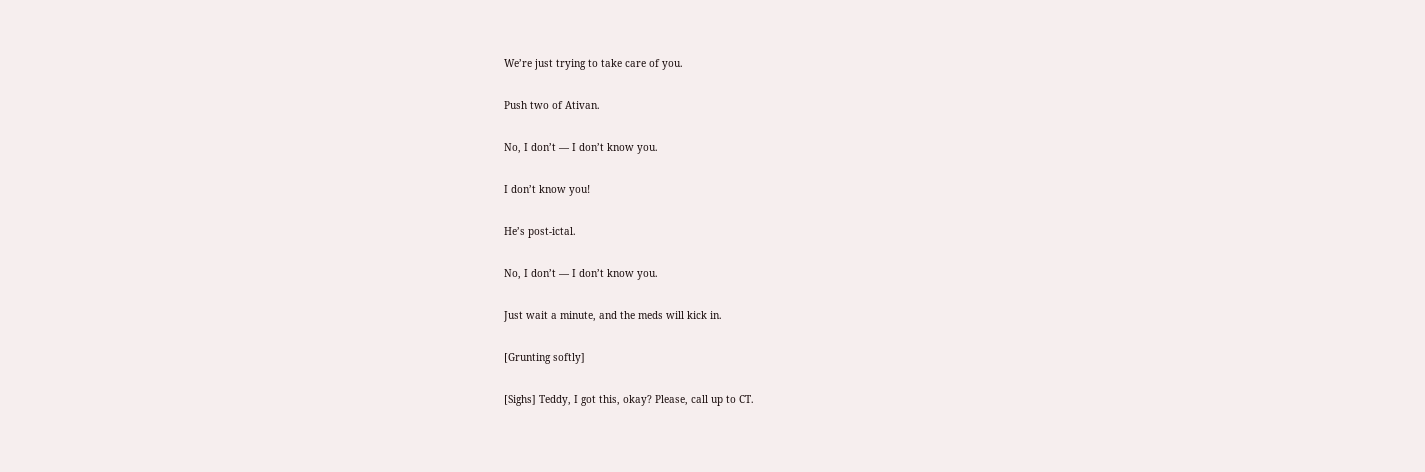We’re just trying to take care of you.

Push two of Ativan.

No, I don’t — I don’t know you.

I don’t know you!

He’s post-ictal.

No, I don’t — I don’t know you.

Just wait a minute, and the meds will kick in.

[Grunting softly]

[Sighs] Teddy, I got this, okay? Please, call up to CT.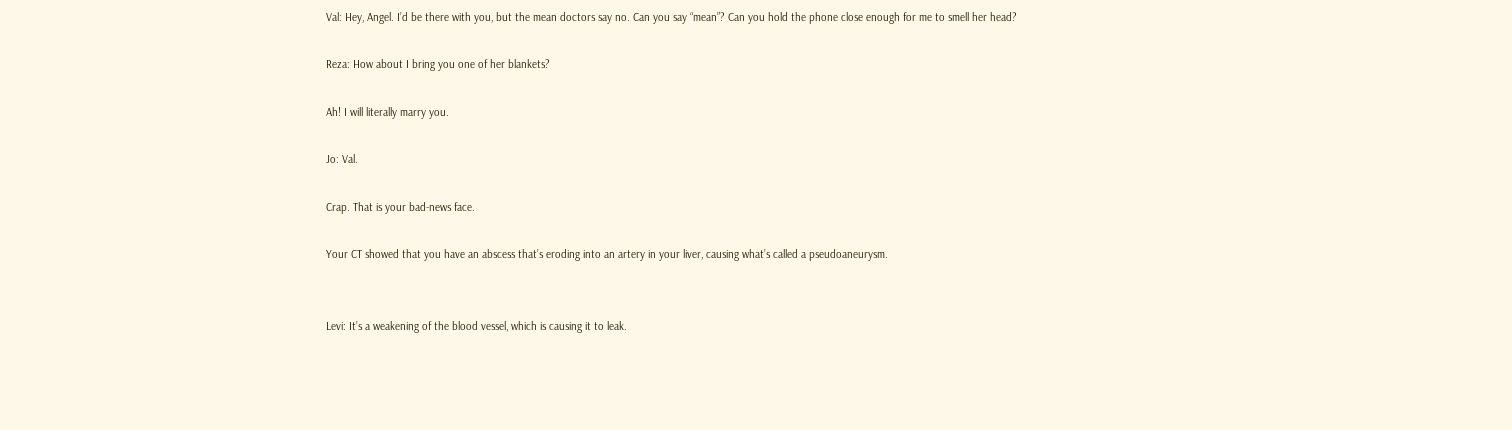Val: Hey, Angel. I’d be there with you, but the mean doctors say no. Can you say “mean”? Can you hold the phone close enough for me to smell her head?

Reza: How about I bring you one of her blankets?

Ah! I will literally marry you.

Jo: Val.

Crap. That is your bad-news face.

Your CT showed that you have an abscess that’s eroding into an artery in your liver, causing what’s called a pseudoaneurysm.


Levi: It’s a weakening of the blood vessel, which is causing it to leak.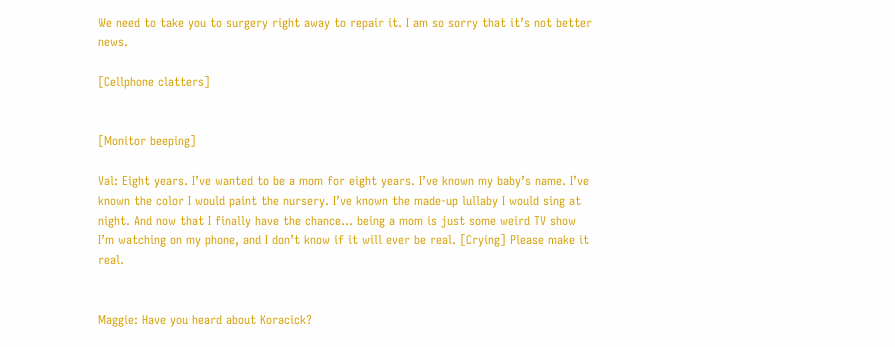We need to take you to surgery right away to repair it. I am so sorry that it’s not better news.

[Cellphone clatters]


[Monitor beeping]

Val: Eight years. I’ve wanted to be a mom for eight years. I’ve known my baby’s name. I’ve known the color I would paint the nursery. I’ve known the made-up lullaby I would sing at night. And now that I finally have the chance… being a mom is just some weird TV show I’m watching on my phone, and I don’t know if it will ever be real. [Crying] Please make it real.


Maggie: Have you heard about Koracick?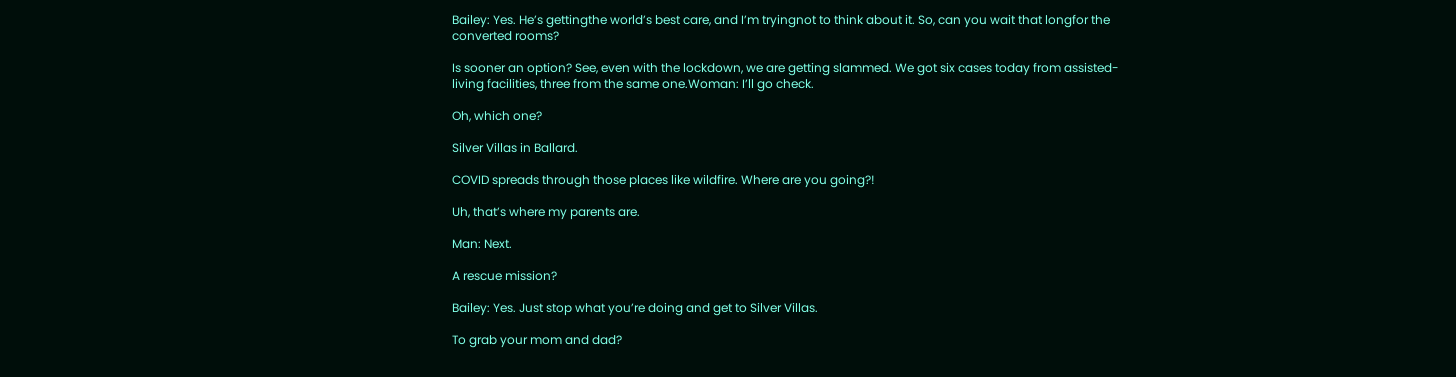Bailey: Yes. He’s gettingthe world’s best care, and I’m tryingnot to think about it. So, can you wait that longfor the converted rooms?

Is sooner an option? See, even with the lockdown, we are getting slammed. We got six cases today from assisted-living facilities, three from the same one.Woman: I’ll go check.

Oh, which one?

Silver Villas in Ballard.

COVID spreads through those places like wildfire. Where are you going?!

Uh, that’s where my parents are.

Man: Next.

A rescue mission?

Bailey: Yes. Just stop what you’re doing and get to Silver Villas.

To grab your mom and dad?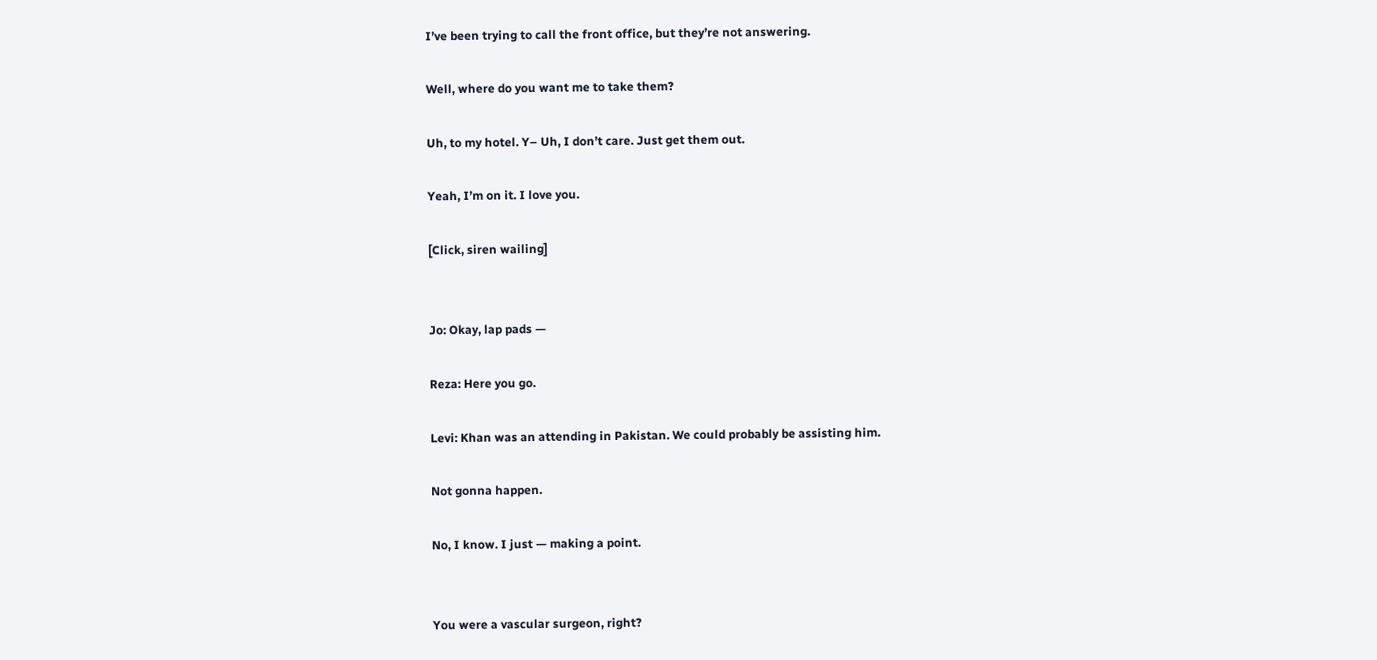I’ve been trying to call the front office, but they’re not answering.

Well, where do you want me to take them?

Uh, to my hotel. Y– Uh, I don’t care. Just get them out.

Yeah, I’m on it. I love you.

[Click, siren wailing]


Jo: Okay, lap pads —

Reza: Here you go.

Levi: Khan was an attending in Pakistan. We could probably be assisting him.

Not gonna happen.

No, I know. I just — making a point.


You were a vascular surgeon, right?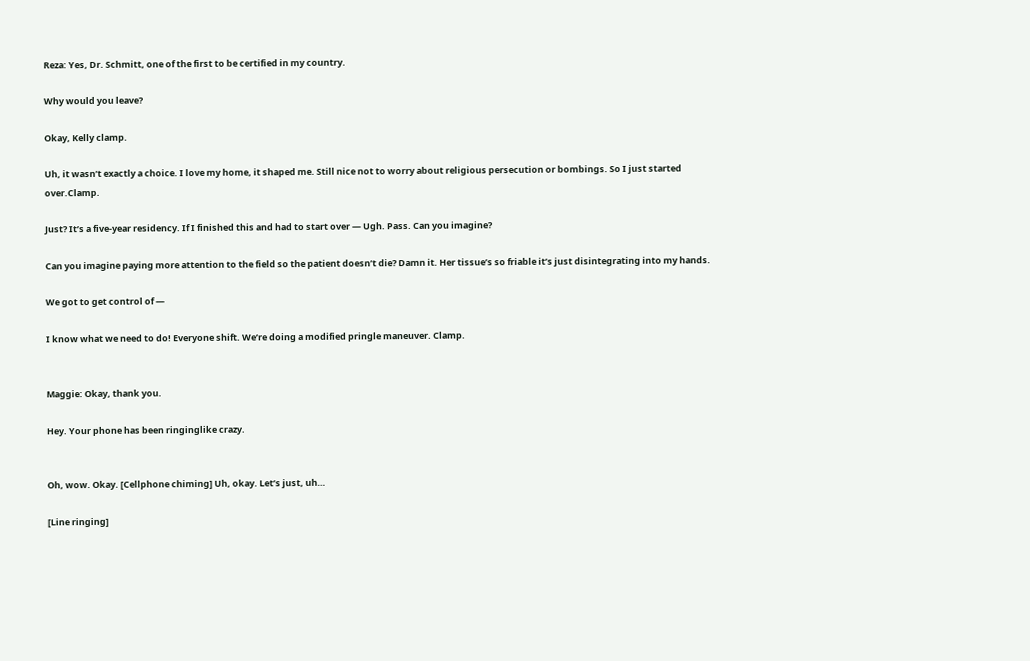Reza: Yes, Dr. Schmitt, one of the first to be certified in my country.

Why would you leave?

Okay, Kelly clamp.

Uh, it wasn’t exactly a choice. I love my home, it shaped me. Still nice not to worry about religious persecution or bombings. So I just started over.Clamp.

Just? It’s a five-year residency. If I finished this and had to start over — Ugh. Pass. Can you imagine?

Can you imagine paying more attention to the field so the patient doesn’t die? Damn it. Her tissue’s so friable it’s just disintegrating into my hands.

We got to get control of —

I know what we need to do! Everyone shift. We’re doing a modified pringle maneuver. Clamp.


Maggie: Okay, thank you.

Hey. Your phone has been ringinglike crazy.


Oh, wow. Okay. [Cellphone chiming] Uh, okay. Let’s just, uh…

[Line ringing]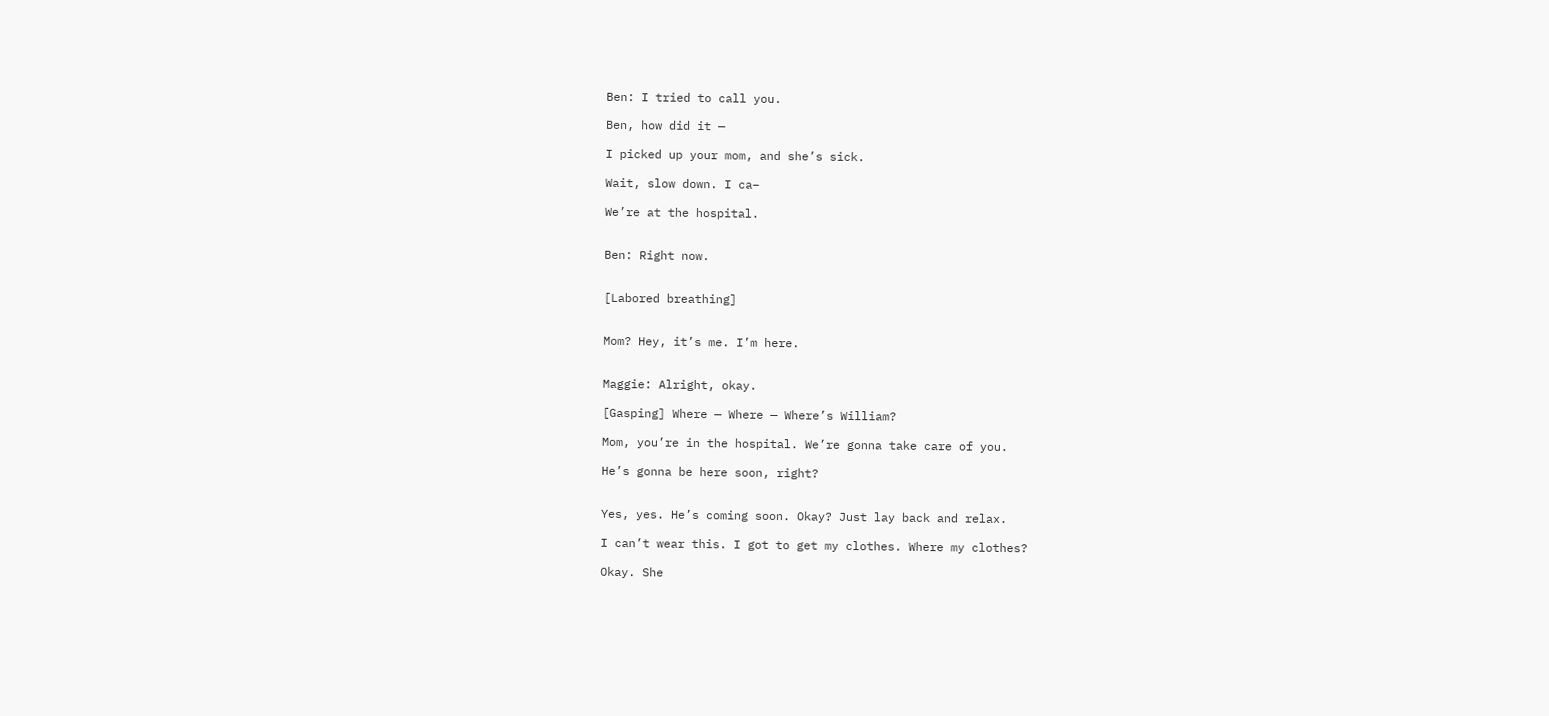Ben: I tried to call you.

Ben, how did it —

I picked up your mom, and she’s sick.

Wait, slow down. I ca–

We’re at the hospital.


Ben: Right now.


[Labored breathing]


Mom? Hey, it’s me. I’m here.


Maggie: Alright, okay.

[Gasping] Where — Where — Where’s William?

Mom, you’re in the hospital. We’re gonna take care of you.

He’s gonna be here soon, right?


Yes, yes. He’s coming soon. Okay? Just lay back and relax.

I can’t wear this. I got to get my clothes. Where my clothes?

Okay. She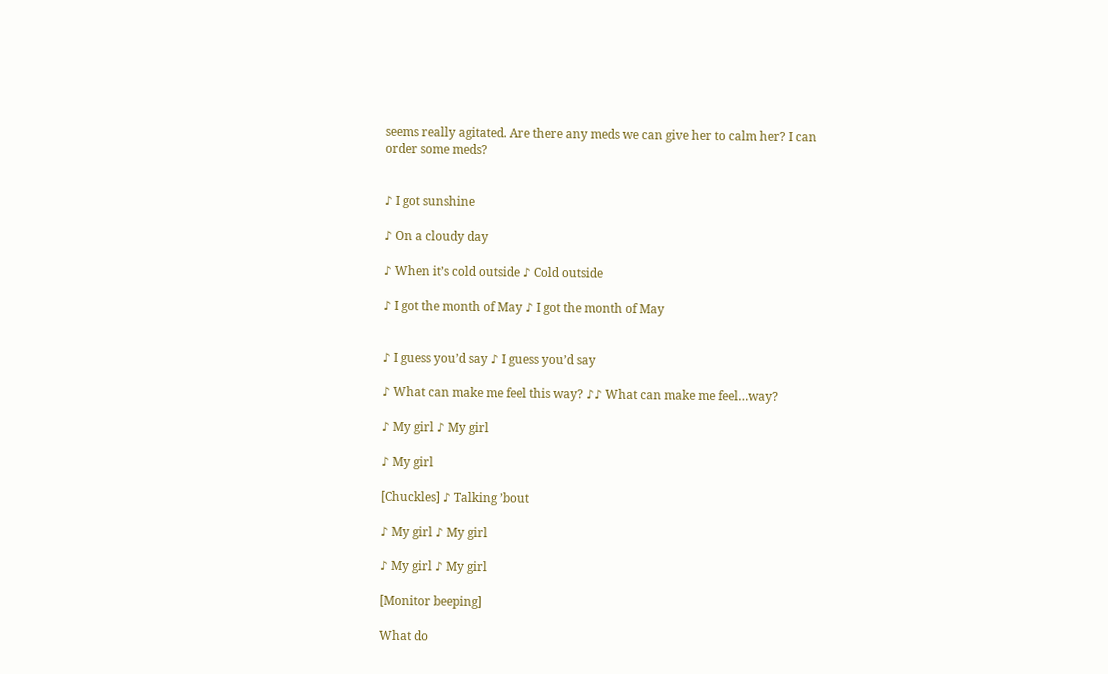seems really agitated. Are there any meds we can give her to calm her? I can order some meds?


♪ I got sunshine

♪ On a cloudy day

♪ When it’s cold outside ♪ Cold outside

♪ I got the month of May ♪ I got the month of May


♪ I guess you’d say ♪ I guess you’d say

♪ What can make me feel this way? ♪♪ What can make me feel…way?

♪ My girl ♪ My girl

♪ My girl

[Chuckles] ♪ Talking ’bout

♪ My girl ♪ My girl

♪ My girl ♪ My girl

[Monitor beeping]

What do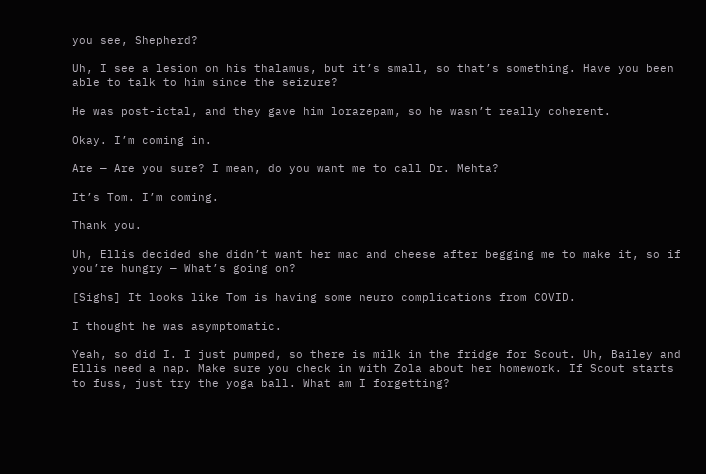you see, Shepherd?

Uh, I see a lesion on his thalamus, but it’s small, so that’s something. Have you been able to talk to him since the seizure?

He was post-ictal, and they gave him lorazepam, so he wasn’t really coherent.

Okay. I’m coming in.

Are — Are you sure? I mean, do you want me to call Dr. Mehta?

It’s Tom. I’m coming.

Thank you.

Uh, Ellis decided she didn’t want her mac and cheese after begging me to make it, so if you’re hungry — What’s going on?

[Sighs] It looks like Tom is having some neuro complications from COVID.

I thought he was asymptomatic.

Yeah, so did I. I just pumped, so there is milk in the fridge for Scout. Uh, Bailey and Ellis need a nap. Make sure you check in with Zola about her homework. If Scout starts to fuss, just try the yoga ball. What am I forgetting?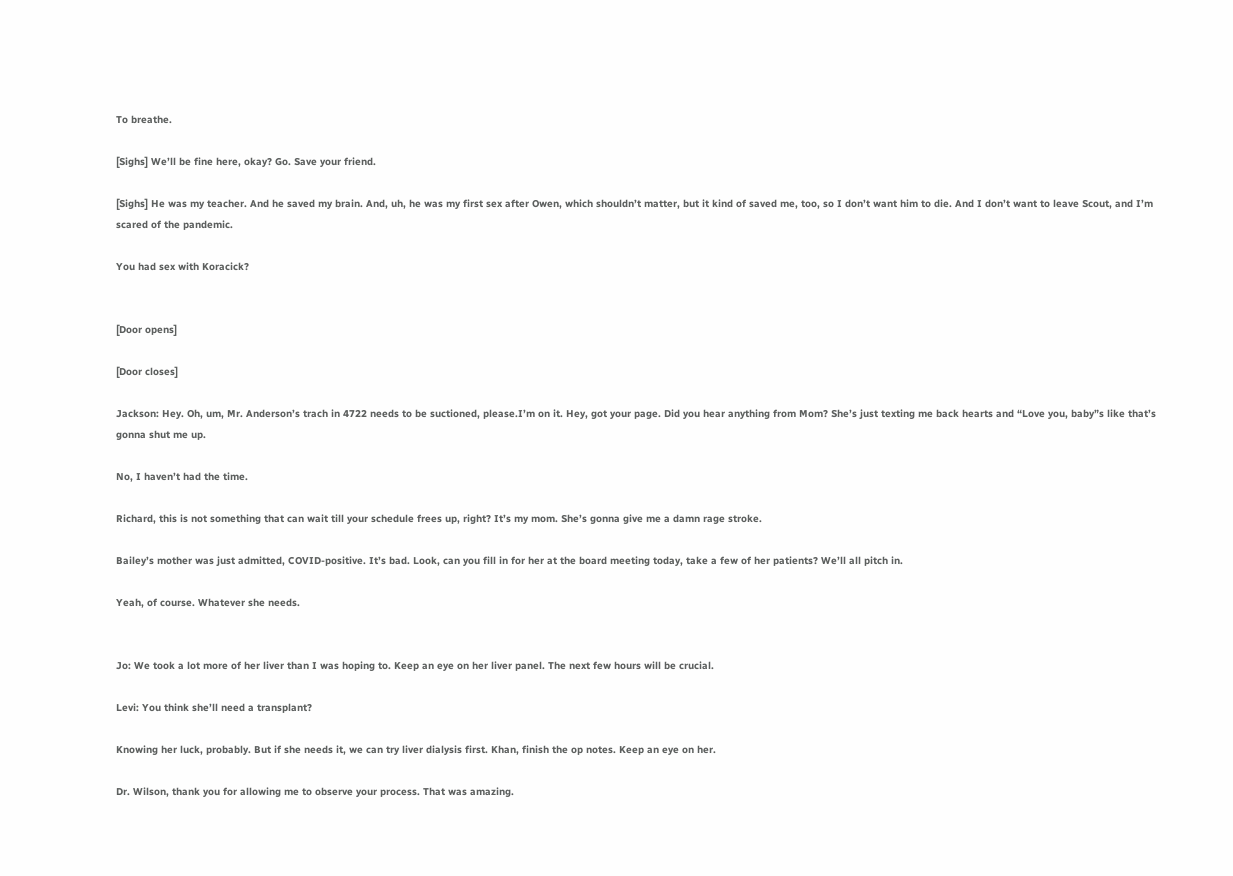To breathe.

[Sighs] We’ll be fine here, okay? Go. Save your friend.

[Sighs] He was my teacher. And he saved my brain. And, uh, he was my first sex after Owen, which shouldn’t matter, but it kind of saved me, too, so I don’t want him to die. And I don’t want to leave Scout, and I’m scared of the pandemic.

You had sex with Koracick?


[Door opens]

[Door closes]

Jackson: Hey. Oh, um, Mr. Anderson’s trach in 4722 needs to be suctioned, please.I’m on it. Hey, got your page. Did you hear anything from Mom? She’s just texting me back hearts and “Love you, baby”s like that’s gonna shut me up.

No, I haven’t had the time.

Richard, this is not something that can wait till your schedule frees up, right? It’s my mom. She’s gonna give me a damn rage stroke.

Bailey’s mother was just admitted, COVID-positive. It’s bad. Look, can you fill in for her at the board meeting today, take a few of her patients? We’ll all pitch in.

Yeah, of course. Whatever she needs.


Jo: We took a lot more of her liver than I was hoping to. Keep an eye on her liver panel. The next few hours will be crucial.

Levi: You think she’ll need a transplant?

Knowing her luck, probably. But if she needs it, we can try liver dialysis first. Khan, finish the op notes. Keep an eye on her.

Dr. Wilson, thank you for allowing me to observe your process. That was amazing.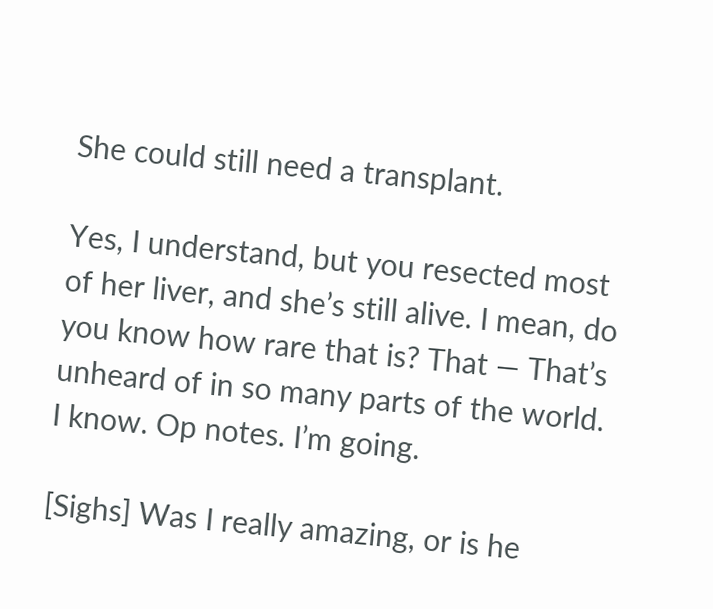She could still need a transplant.

Yes, I understand, but you resected most of her liver, and she’s still alive. I mean, do you know how rare that is? That — That’s unheard of in so many parts of the world. I know. Op notes. I’m going.

[Sighs] Was I really amazing, or is he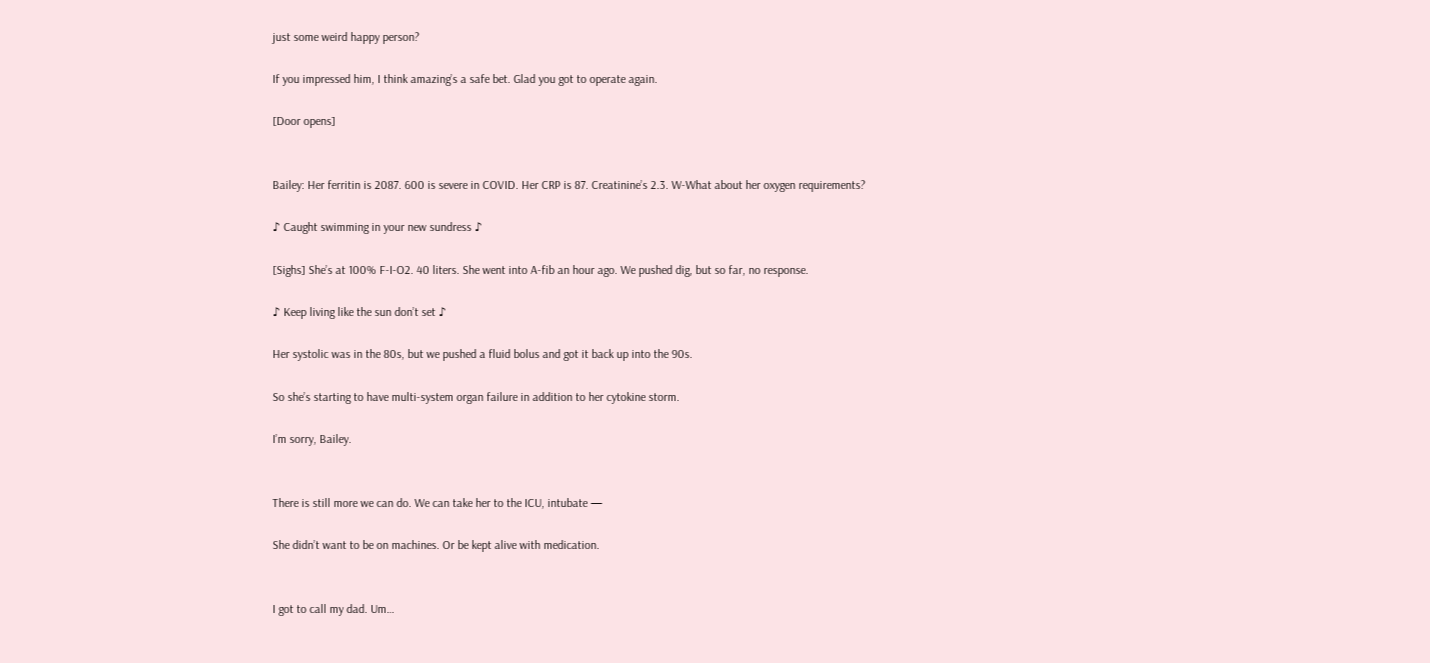just some weird happy person?

If you impressed him, I think amazing’s a safe bet. Glad you got to operate again.

[Door opens]


Bailey: Her ferritin is 2087. 600 is severe in COVID. Her CRP is 87. Creatinine’s 2.3. W-What about her oxygen requirements?

♪ Caught swimming in your new sundress ♪

[Sighs] She’s at 100% F-I-O2. 40 liters. She went into A-fib an hour ago. We pushed dig, but so far, no response.

♪ Keep living like the sun don’t set ♪

Her systolic was in the 80s, but we pushed a fluid bolus and got it back up into the 90s.

So she’s starting to have multi-system organ failure in addition to her cytokine storm.

I’m sorry, Bailey.


There is still more we can do. We can take her to the ICU, intubate —

She didn’t want to be on machines. Or be kept alive with medication.


I got to call my dad. Um…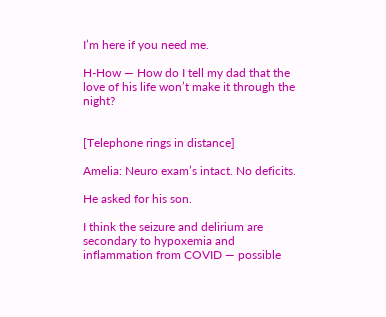I’m here if you need me.

H-How — How do I tell my dad that the love of his life won’t make it through the night?


[Telephone rings in distance]

Amelia: Neuro exam’s intact. No deficits.

He asked for his son.

I think the seizure and delirium are secondary to hypoxemia and inflammation from COVID — possible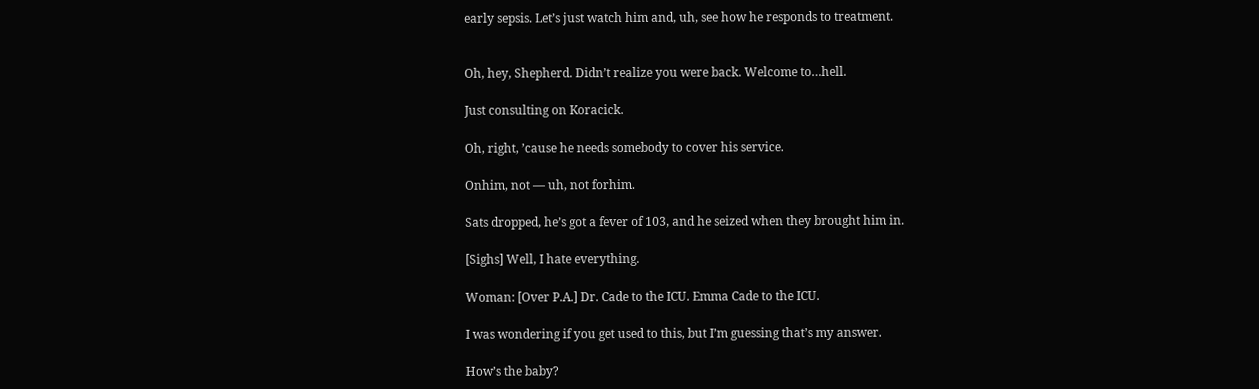early sepsis. Let’s just watch him and, uh, see how he responds to treatment.


Oh, hey, Shepherd. Didn’t realize you were back. Welcome to…hell.

Just consulting on Koracick.

Oh, right, ’cause he needs somebody to cover his service.

Onhim, not — uh, not forhim.

Sats dropped, he’s got a fever of 103, and he seized when they brought him in.

[Sighs] Well, I hate everything.

Woman: [Over P.A.] Dr. Cade to the ICU. Emma Cade to the ICU.

I was wondering if you get used to this, but I’m guessing that’s my answer.

How’s the baby?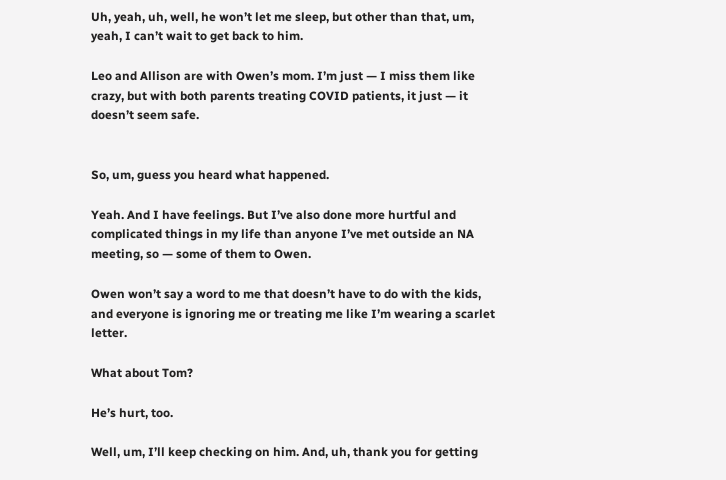Uh, yeah, uh, well, he won’t let me sleep, but other than that, um, yeah, I can’t wait to get back to him.

Leo and Allison are with Owen’s mom. I’m just — I miss them like crazy, but with both parents treating COVID patients, it just — it doesn’t seem safe.


So, um, guess you heard what happened.

Yeah. And I have feelings. But I’ve also done more hurtful and complicated things in my life than anyone I’ve met outside an NA meeting, so — some of them to Owen.

Owen won’t say a word to me that doesn’t have to do with the kids, and everyone is ignoring me or treating me like I’m wearing a scarlet letter.

What about Tom?

He’s hurt, too.

Well, um, I’ll keep checking on him. And, uh, thank you for getting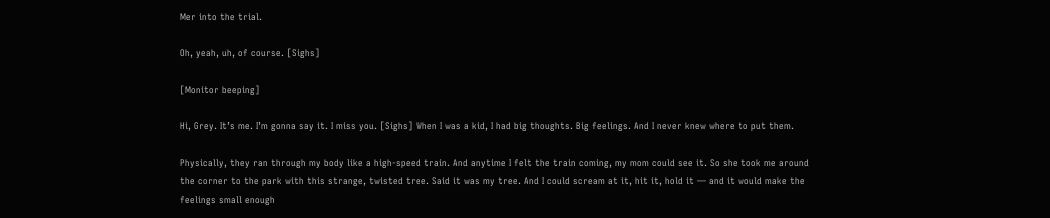Mer into the trial.

Oh, yeah, uh, of course. [Sighs]

[Monitor beeping]

Hi, Grey. It’s me. I’m gonna say it. I miss you. [Sighs] When I was a kid, I had big thoughts. Big feelings. And I never knew where to put them.

Physically, they ran through my body like a high-speed train. And anytime I felt the train coming, my mom could see it. So she took me around the corner to the park with this strange, twisted tree. Said it was my tree. And I could scream at it, hit it, hold it — and it would make the feelings small enough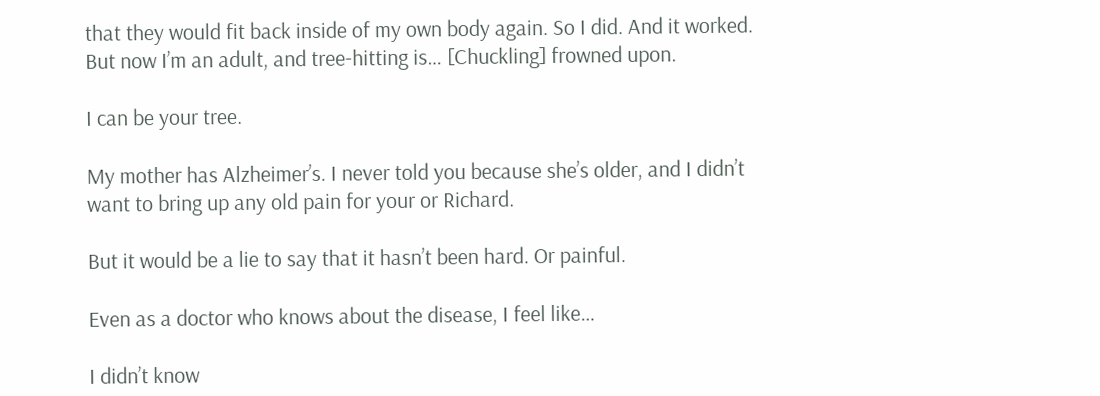that they would fit back inside of my own body again. So I did. And it worked. But now I’m an adult, and tree-hitting is… [Chuckling] frowned upon.

I can be your tree.

My mother has Alzheimer’s. I never told you because she’s older, and I didn’t want to bring up any old pain for your or Richard.

But it would be a lie to say that it hasn’t been hard. Or painful.

Even as a doctor who knows about the disease, I feel like…

I didn’t know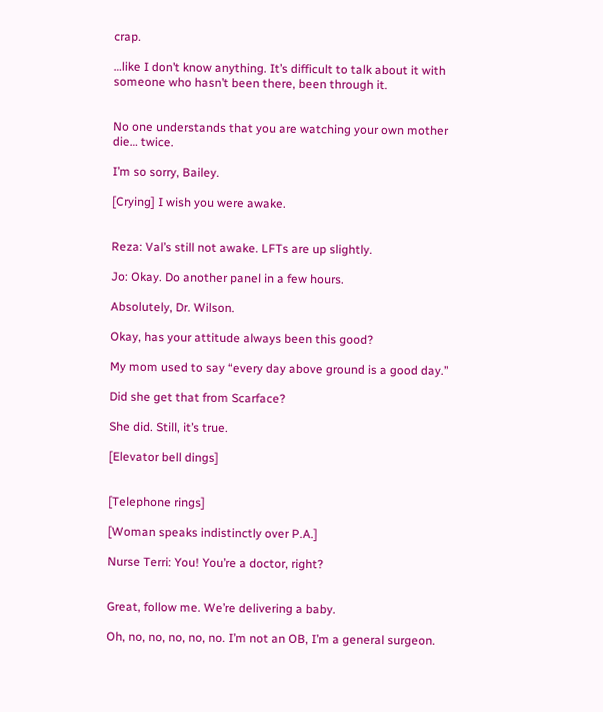crap.

…like I don’t know anything. It’s difficult to talk about it with someone who hasn’t been there, been through it.


No one understands that you are watching your own mother die… twice.

I’m so sorry, Bailey.

[Crying] I wish you were awake.


Reza: Val’s still not awake. LFTs are up slightly.

Jo: Okay. Do another panel in a few hours.

Absolutely, Dr. Wilson.

Okay, has your attitude always been this good?

My mom used to say “every day above ground is a good day.”

Did she get that from Scarface?

She did. Still, it’s true.

[Elevator bell dings]


[Telephone rings]

[Woman speaks indistinctly over P.A.]

Nurse Terri: You! You’re a doctor, right?


Great, follow me. We’re delivering a baby.

Oh, no, no, no, no, no. I’m not an OB, I’m a general surgeon.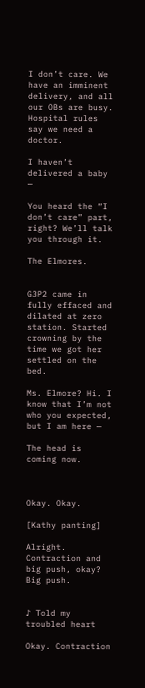I don’t care. We have an imminent delivery, and all our OBs are busy. Hospital rules say we need a doctor.

I haven’t delivered a baby —

You heard the “I don’t care” part, right? We’ll talk you through it.

The Elmores.


G3P2 came in fully effaced and dilated at zero station. Started crowning by the time we got her settled on the bed.

Ms. Elmore? Hi. I know that I’m not who you expected, but I am here —

The head is coming now.



Okay. Okay.

[Kathy panting]

Alright. Contraction and big push, okay? Big push.


♪ Told my troubled heart

Okay. Contraction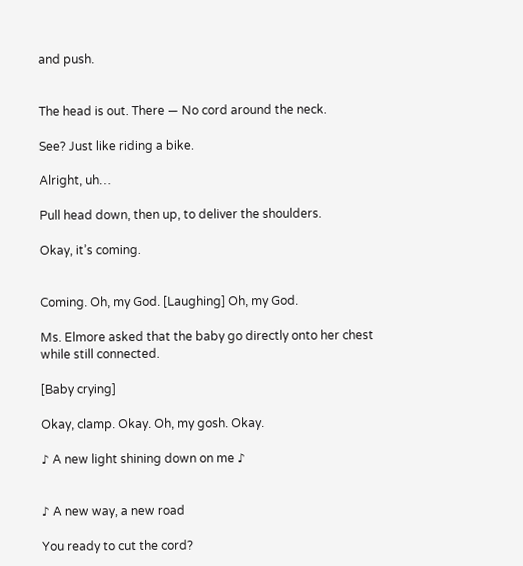and push.


The head is out. There — No cord around the neck.

See? Just like riding a bike.

Alright, uh…

Pull head down, then up, to deliver the shoulders.

Okay, it’s coming.


Coming. Oh, my God. [Laughing] Oh, my God.

Ms. Elmore asked that the baby go directly onto her chest while still connected.

[Baby crying]

Okay, clamp. Okay. Oh, my gosh. Okay.

♪ A new light shining down on me ♪


♪ A new way, a new road

You ready to cut the cord?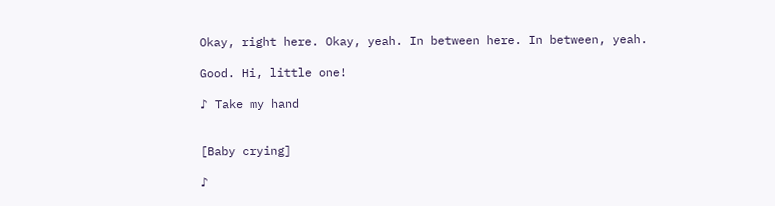Okay, right here. Okay, yeah. In between here. In between, yeah.

Good. Hi, little one!

♪ Take my hand


[Baby crying]

♪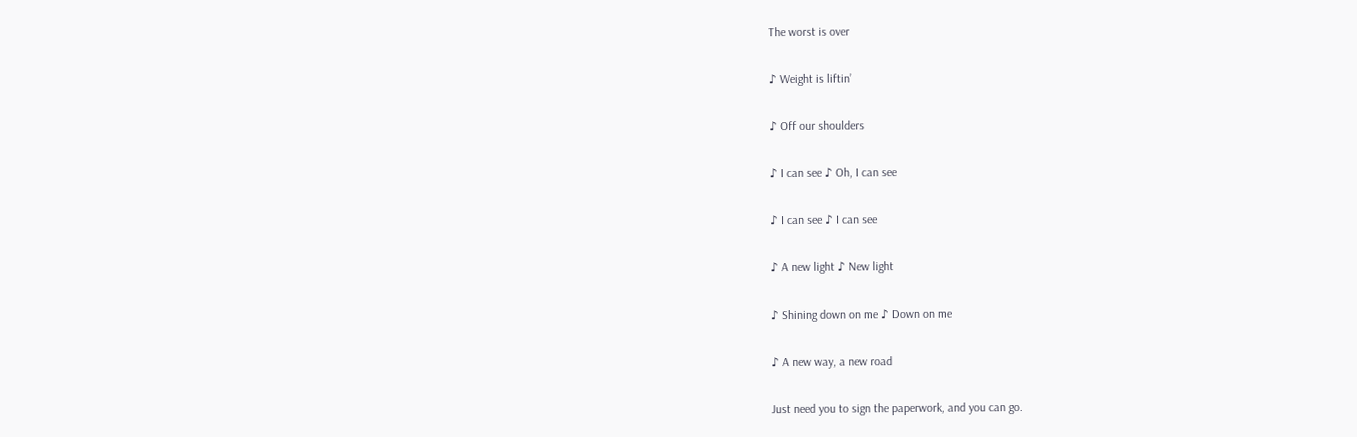The worst is over

♪ Weight is liftin’

♪ Off our shoulders

♪ I can see ♪ Oh, I can see

♪ I can see ♪ I can see

♪ A new light ♪ New light

♪ Shining down on me ♪ Down on me

♪ A new way, a new road

Just need you to sign the paperwork, and you can go.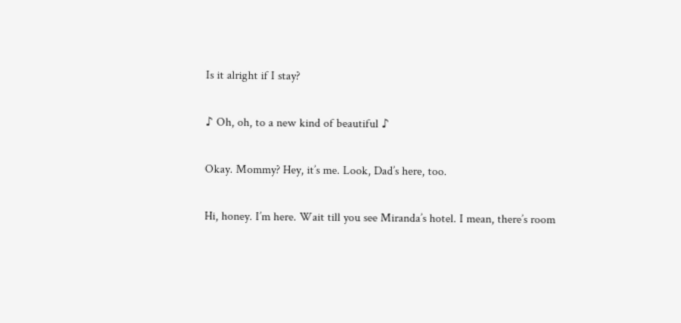Is it alright if I stay?

♪ Oh, oh, to a new kind of beautiful ♪

Okay. Mommy? Hey, it’s me. Look, Dad’s here, too.

Hi, honey. I’m here. Wait till you see Miranda’s hotel. I mean, there’s room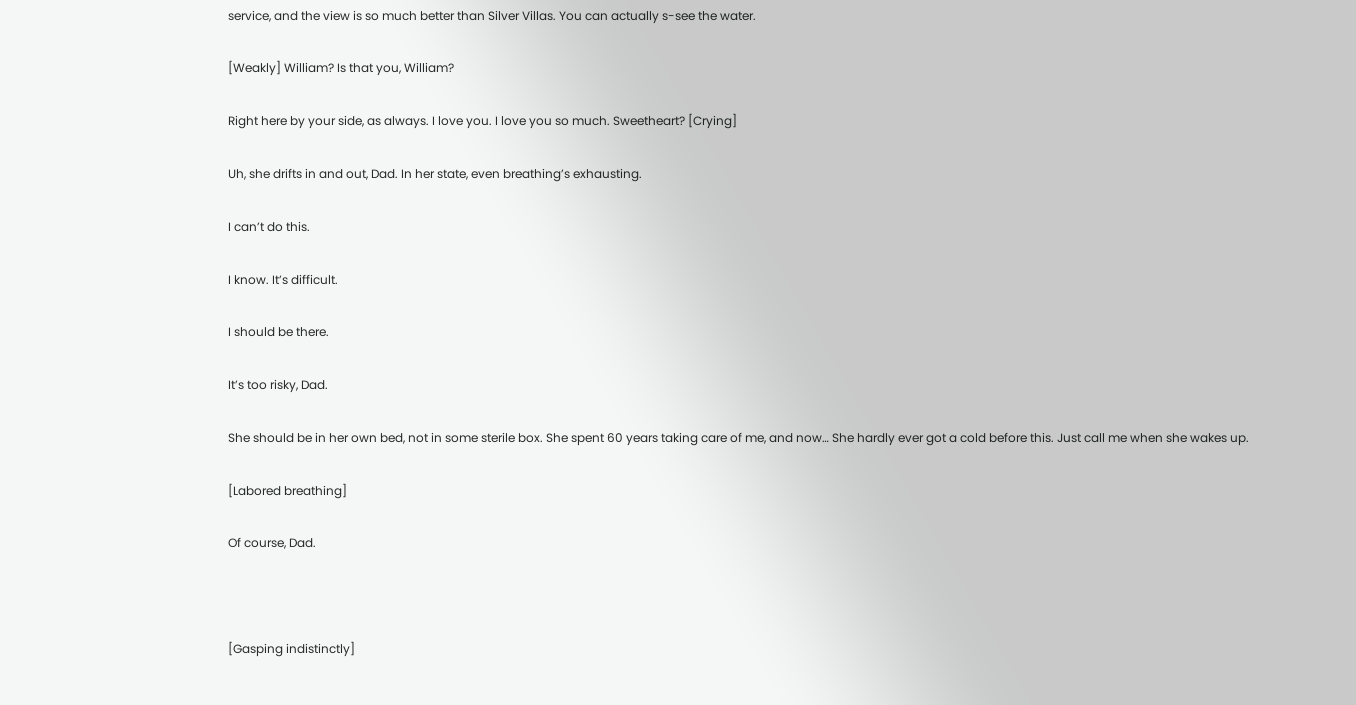service, and the view is so much better than Silver Villas. You can actually s-see the water.

[Weakly] William? Is that you, William?

Right here by your side, as always. I love you. I love you so much. Sweetheart? [Crying]

Uh, she drifts in and out, Dad. In her state, even breathing’s exhausting.

I can’t do this.

I know. It’s difficult.

I should be there.

It’s too risky, Dad.

She should be in her own bed, not in some sterile box. She spent 60 years taking care of me, and now… She hardly ever got a cold before this. Just call me when she wakes up.

[Labored breathing]

Of course, Dad.



[Gasping indistinctly]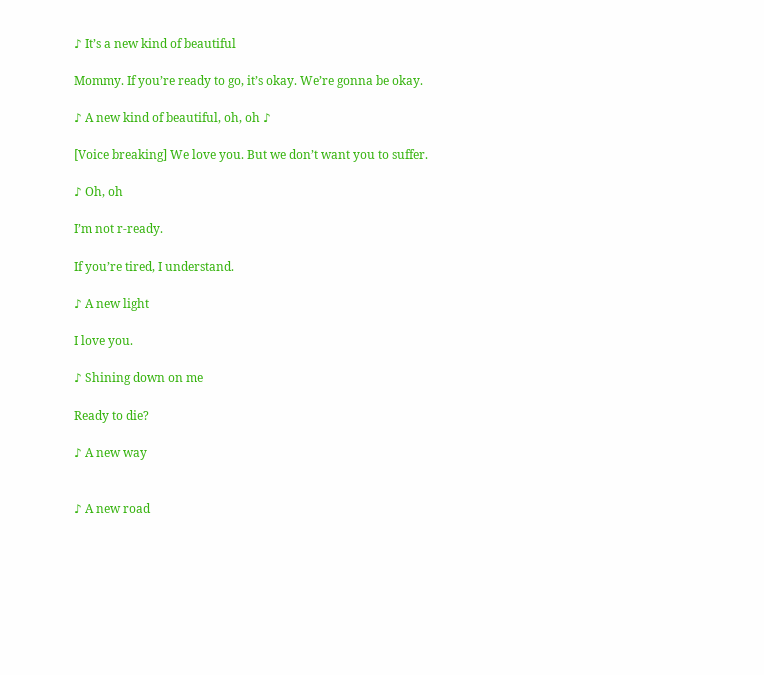♪ It’s a new kind of beautiful

Mommy. If you’re ready to go, it’s okay. We’re gonna be okay.

♪ A new kind of beautiful, oh, oh ♪

[Voice breaking] We love you. But we don’t want you to suffer.

♪ Oh, oh

I’m not r-ready.

If you’re tired, I understand.

♪ A new light

I love you.

♪ Shining down on me

Ready to die?

♪ A new way


♪ A new road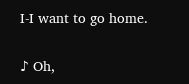I-I want to go home.

♪ Oh,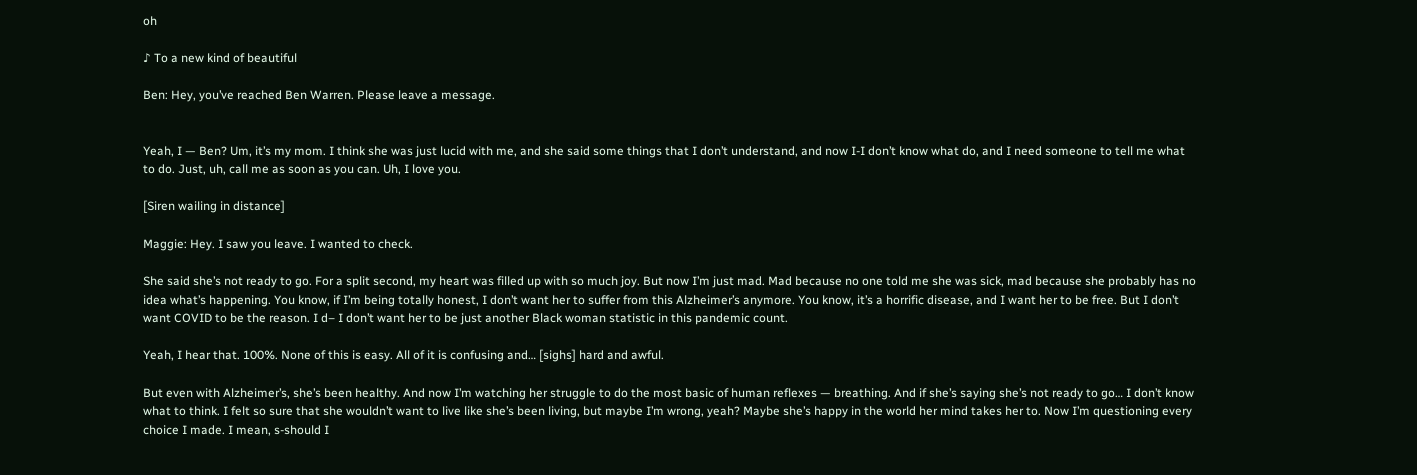oh

♪ To a new kind of beautiful

Ben: Hey, you’ve reached Ben Warren. Please leave a message.


Yeah, I — Ben? Um, it’s my mom. I think she was just lucid with me, and she said some things that I don’t understand, and now I-I don’t know what do, and I need someone to tell me what to do. Just, uh, call me as soon as you can. Uh, I love you.

[Siren wailing in distance]

Maggie: Hey. I saw you leave. I wanted to check.

She said she’s not ready to go. For a split second, my heart was filled up with so much joy. But now I’m just mad. Mad because no one told me she was sick, mad because she probably has no idea what’s happening. You know, if I’m being totally honest, I don’t want her to suffer from this Alzheimer’s anymore. You know, it’s a horrific disease, and I want her to be free. But I don’t want COVID to be the reason. I d– I don’t want her to be just another Black woman statistic in this pandemic count.

Yeah, I hear that. 100%. None of this is easy. All of it is confusing and… [sighs] hard and awful.

But even with Alzheimer’s, she’s been healthy. And now I’m watching her struggle to do the most basic of human reflexes — breathing. And if she’s saying she’s not ready to go… I don’t know what to think. I felt so sure that she wouldn’t want to live like she’s been living, but maybe I’m wrong, yeah? Maybe she’s happy in the world her mind takes her to. Now I’m questioning every choice I made. I mean, s-should I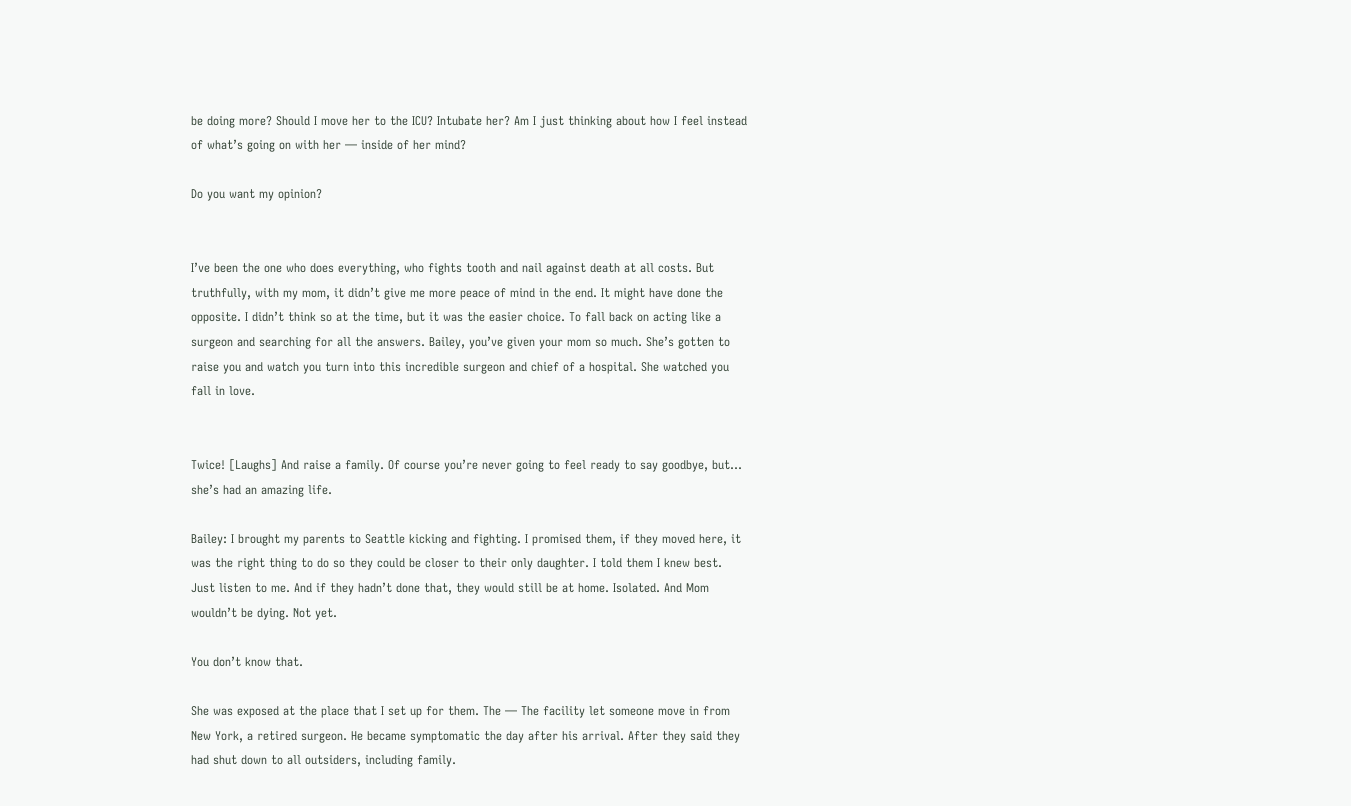be doing more? Should I move her to the ICU? Intubate her? Am I just thinking about how I feel instead of what’s going on with her — inside of her mind?

Do you want my opinion?


I’ve been the one who does everything, who fights tooth and nail against death at all costs. But truthfully, with my mom, it didn’t give me more peace of mind in the end. It might have done the opposite. I didn’t think so at the time, but it was the easier choice. To fall back on acting like a surgeon and searching for all the answers. Bailey, you’ve given your mom so much. She’s gotten to raise you and watch you turn into this incredible surgeon and chief of a hospital. She watched you fall in love.


Twice! [Laughs] And raise a family. Of course you’re never going to feel ready to say goodbye, but… she’s had an amazing life.

Bailey: I brought my parents to Seattle kicking and fighting. I promised them, if they moved here, it was the right thing to do so they could be closer to their only daughter. I told them I knew best. Just listen to me. And if they hadn’t done that, they would still be at home. Isolated. And Mom wouldn’t be dying. Not yet.

You don’t know that.

She was exposed at the place that I set up for them. The — The facility let someone move in from New York, a retired surgeon. He became symptomatic the day after his arrival. After they said they had shut down to all outsiders, including family.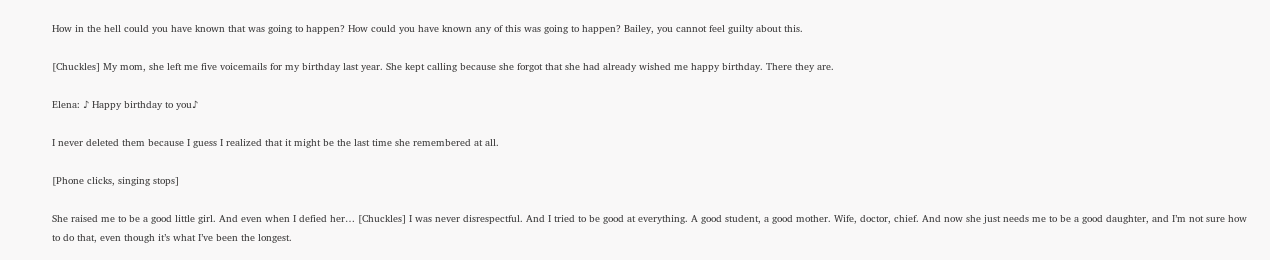How in the hell could you have known that was going to happen? How could you have known any of this was going to happen? Bailey, you cannot feel guilty about this.

[Chuckles] My mom, she left me five voicemails for my birthday last year. She kept calling because she forgot that she had already wished me happy birthday. There they are.

Elena: ♪ Happy birthday to you♪

I never deleted them because I guess I realized that it might be the last time she remembered at all.

[Phone clicks, singing stops]

She raised me to be a good little girl. And even when I defied her… [Chuckles] I was never disrespectful. And I tried to be good at everything. A good student, a good mother. Wife, doctor, chief. And now she just needs me to be a good daughter, and I’m not sure how to do that, even though it’s what I’ve been the longest.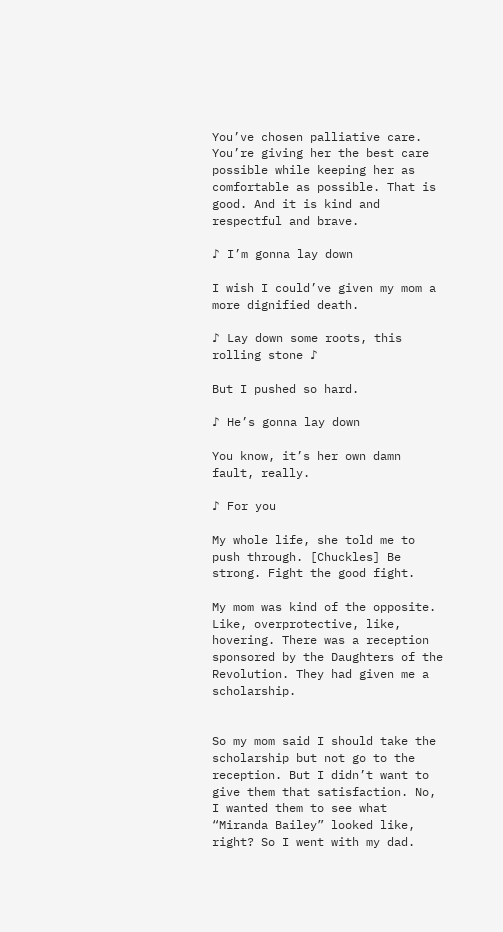You’ve chosen palliative care. You’re giving her the best care possible while keeping her as comfortable as possible. That is good. And it is kind and respectful and brave.

♪ I’m gonna lay down

I wish I could’ve given my mom a more dignified death.

♪ Lay down some roots, this rolling stone ♪

But I pushed so hard.

♪ He’s gonna lay down

You know, it’s her own damn fault, really.

♪ For you

My whole life, she told me to push through. [Chuckles] Be strong. Fight the good fight.

My mom was kind of the opposite. Like, overprotective, like, hovering. There was a reception sponsored by the Daughters of the Revolution. They had given me a scholarship.


So my mom said I should take the scholarship but not go to the reception. But I didn’t want to give them that satisfaction. No, I wanted them to see what “Miranda Bailey” looked like, right? So I went with my dad.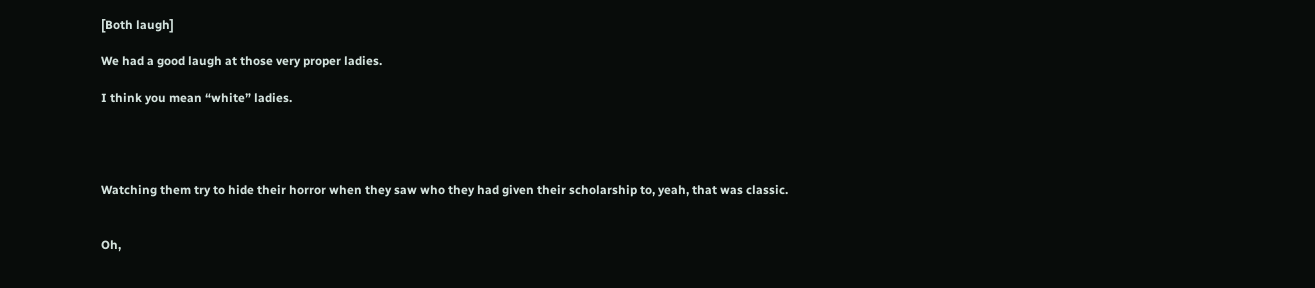[Both laugh]

We had a good laugh at those very proper ladies.

I think you mean “white” ladies.




Watching them try to hide their horror when they saw who they had given their scholarship to, yeah, that was classic.


Oh,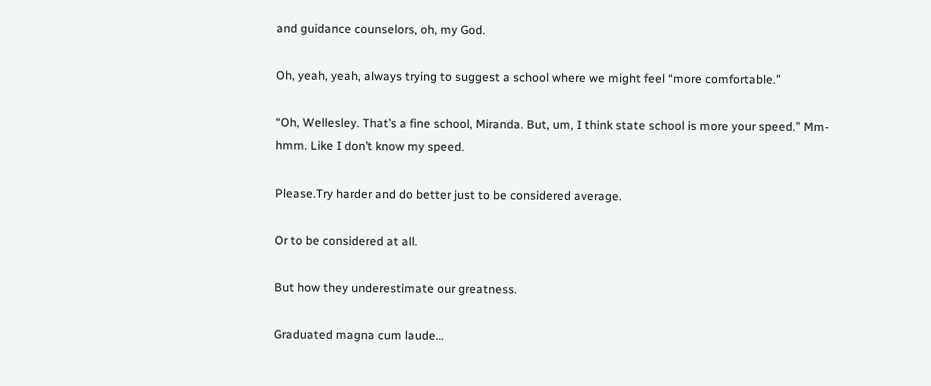and guidance counselors, oh, my God.

Oh, yeah, yeah, always trying to suggest a school where we might feel “more comfortable.”

“Oh, Wellesley. That’s a fine school, Miranda. But, um, I think state school is more your speed.” Mm-hmm. Like I don’t know my speed.

Please.Try harder and do better just to be considered average.

Or to be considered at all.

But how they underestimate our greatness.

Graduated magna cum laude…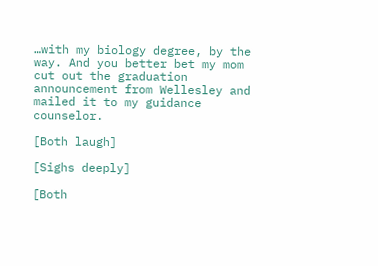…with my biology degree, by the way. And you better bet my mom cut out the graduation announcement from Wellesley and mailed it to my guidance counselor.

[Both laugh]

[Sighs deeply]

[Both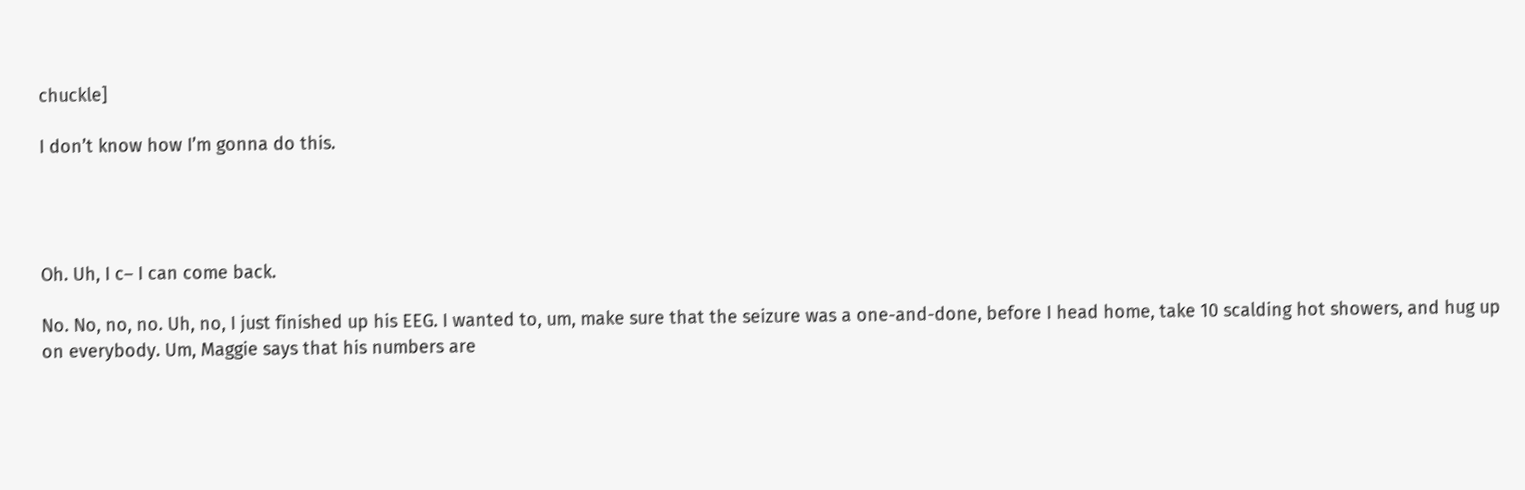chuckle]

I don’t know how I’m gonna do this.




Oh. Uh, I c– I can come back.

No. No, no, no. Uh, no, I just finished up his EEG. I wanted to, um, make sure that the seizure was a one-and-done, before I head home, take 10 scalding hot showers, and hug up on everybody. Um, Maggie says that his numbers are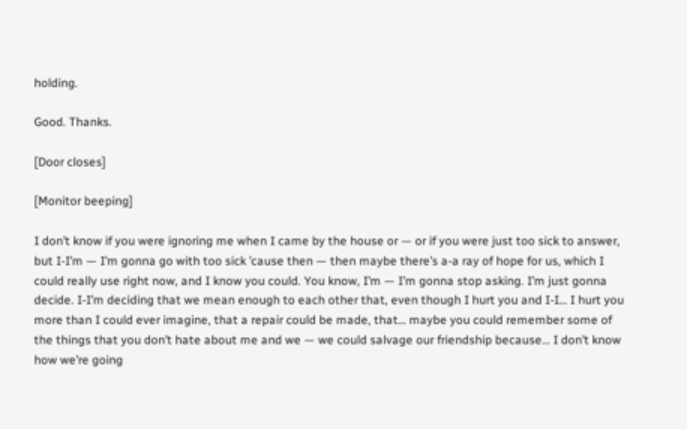holding.

Good. Thanks.

[Door closes]

[Monitor beeping]

I don’t know if you were ignoring me when I came by the house or — or if you were just too sick to answer, but I-I’m — I’m gonna go with too sick ’cause then — then maybe there’s a-a ray of hope for us, which I could really use right now, and I know you could. You know, I’m — I’m gonna stop asking. I’m just gonna decide. I-I’m deciding that we mean enough to each other that, even though I hurt you and I-I… I hurt you more than I could ever imagine, that a repair could be made, that… maybe you could remember some of the things that you don’t hate about me and we — we could salvage our friendship because… I don’t know how we’re going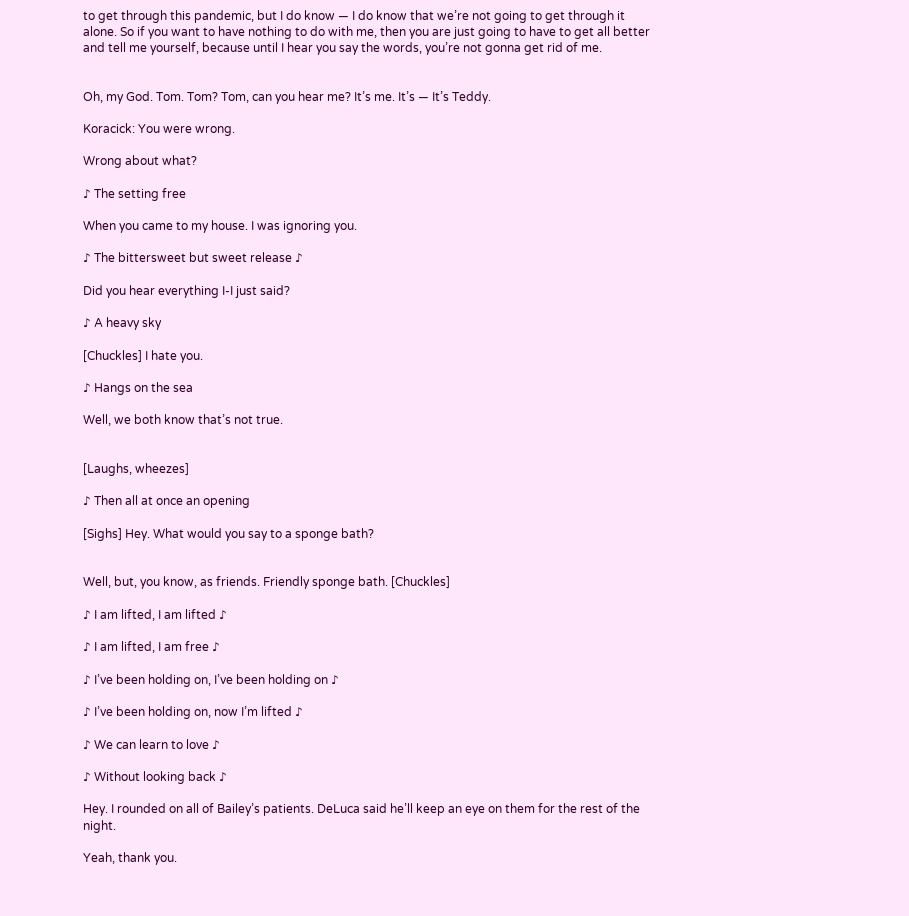to get through this pandemic, but I do know — I do know that we’re not going to get through it alone. So if you want to have nothing to do with me, then you are just going to have to get all better and tell me yourself, because until I hear you say the words, you’re not gonna get rid of me.


Oh, my God. Tom. Tom? Tom, can you hear me? It’s me. It’s — It’s Teddy.

Koracick: You were wrong.

Wrong about what?

♪ The setting free

When you came to my house. I was ignoring you.

♪ The bittersweet but sweet release ♪

Did you hear everything I-I just said?

♪ A heavy sky

[Chuckles] I hate you.

♪ Hangs on the sea

Well, we both know that’s not true.


[Laughs, wheezes]

♪ Then all at once an opening

[Sighs] Hey. What would you say to a sponge bath?


Well, but, you know, as friends. Friendly sponge bath. [Chuckles]

♪ I am lifted, I am lifted ♪

♪ I am lifted, I am free ♪

♪ I’ve been holding on, I’ve been holding on ♪

♪ I’ve been holding on, now I’m lifted ♪

♪ We can learn to love ♪

♪ Without looking back ♪

Hey. I rounded on all of Bailey’s patients. DeLuca said he’ll keep an eye on them for the rest of the night.

Yeah, thank you.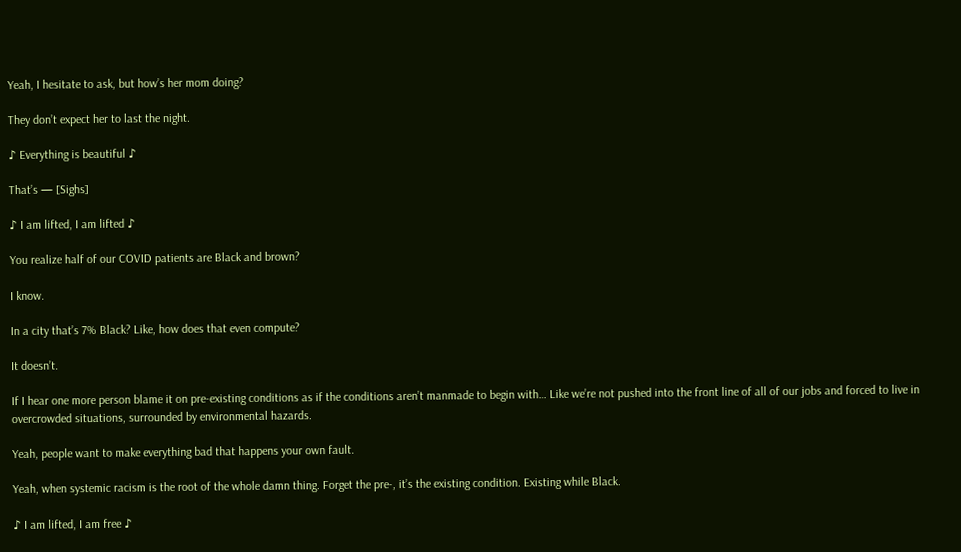Yeah, I hesitate to ask, but how’s her mom doing?

They don’t expect her to last the night.

♪ Everything is beautiful ♪

That’s — [Sighs]

♪ I am lifted, I am lifted ♪

You realize half of our COVID patients are Black and brown?

I know.

In a city that’s 7% Black? Like, how does that even compute?

It doesn’t.

If I hear one more person blame it on pre-existing conditions as if the conditions aren’t manmade to begin with… Like we’re not pushed into the front line of all of our jobs and forced to live in overcrowded situations, surrounded by environmental hazards.

Yeah, people want to make everything bad that happens your own fault.

Yeah, when systemic racism is the root of the whole damn thing. Forget the pre-, it’s the existing condition. Existing while Black.

♪ I am lifted, I am free ♪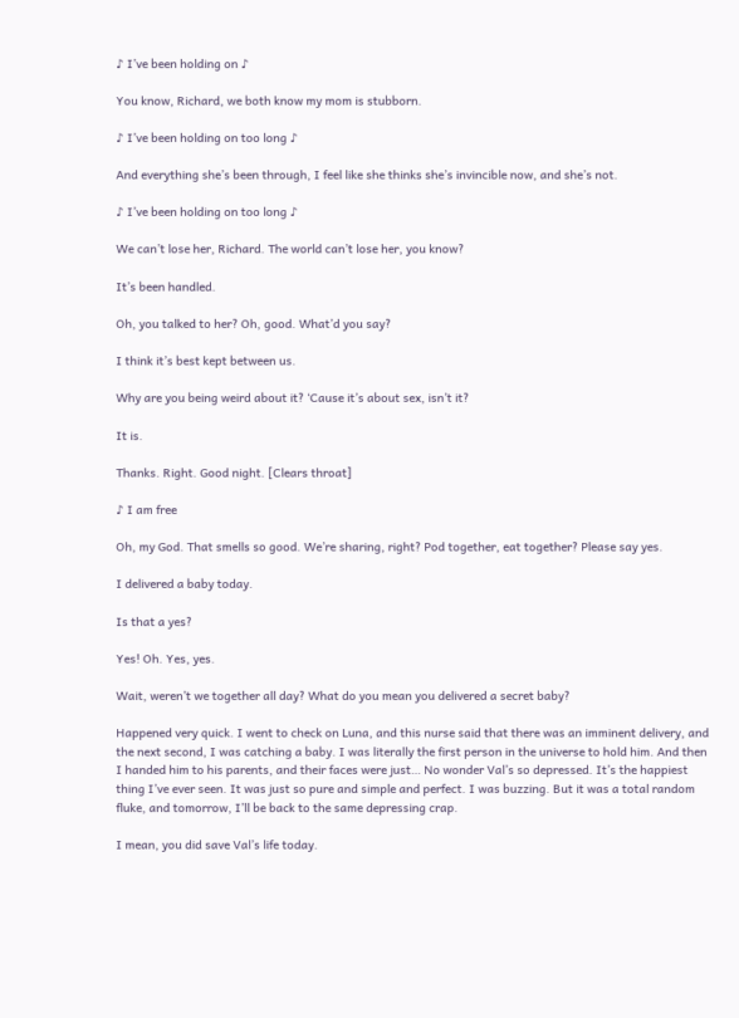♪ I’ve been holding on ♪

You know, Richard, we both know my mom is stubborn.

♪ I’ve been holding on too long ♪

And everything she’s been through, I feel like she thinks she’s invincible now, and she’s not.

♪ I’ve been holding on too long ♪

We can’t lose her, Richard. The world can’t lose her, you know?

It’s been handled.

Oh, you talked to her? Oh, good. What’d you say?

I think it’s best kept between us.

Why are you being weird about it? ‘Cause it’s about sex, isn’t it?

It is.

Thanks. Right. Good night. [Clears throat]

♪ I am free

Oh, my God. That smells so good. We’re sharing, right? Pod together, eat together? Please say yes.

I delivered a baby today.

Is that a yes?

Yes! Oh. Yes, yes.

Wait, weren’t we together all day? What do you mean you delivered a secret baby?

Happened very quick. I went to check on Luna, and this nurse said that there was an imminent delivery, and the next second, I was catching a baby. I was literally the first person in the universe to hold him. And then I handed him to his parents, and their faces were just… No wonder Val’s so depressed. It’s the happiest thing I’ve ever seen. It was just so pure and simple and perfect. I was buzzing. But it was a total random fluke, and tomorrow, I’ll be back to the same depressing crap.

I mean, you did save Val’s life today.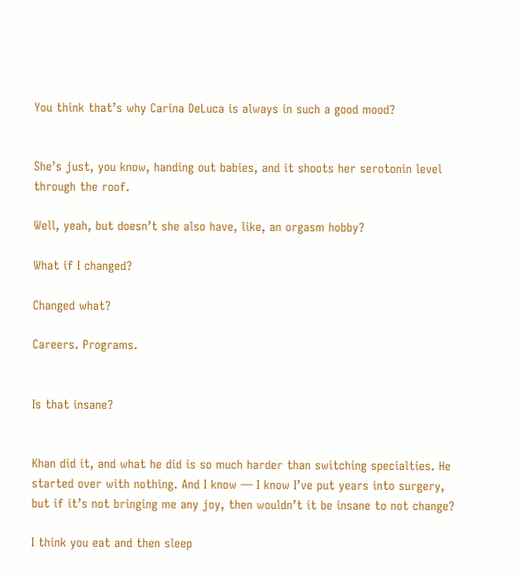You think that’s why Carina DeLuca is always in such a good mood?


She’s just, you know, handing out babies, and it shoots her serotonin level through the roof.

Well, yeah, but doesn’t she also have, like, an orgasm hobby?

What if I changed?

Changed what?

Careers. Programs.


Is that insane?


Khan did it, and what he did is so much harder than switching specialties. He started over with nothing. And I know — I know I’ve put years into surgery, but if it’s not bringing me any joy, then wouldn’t it be insane to not change?

I think you eat and then sleep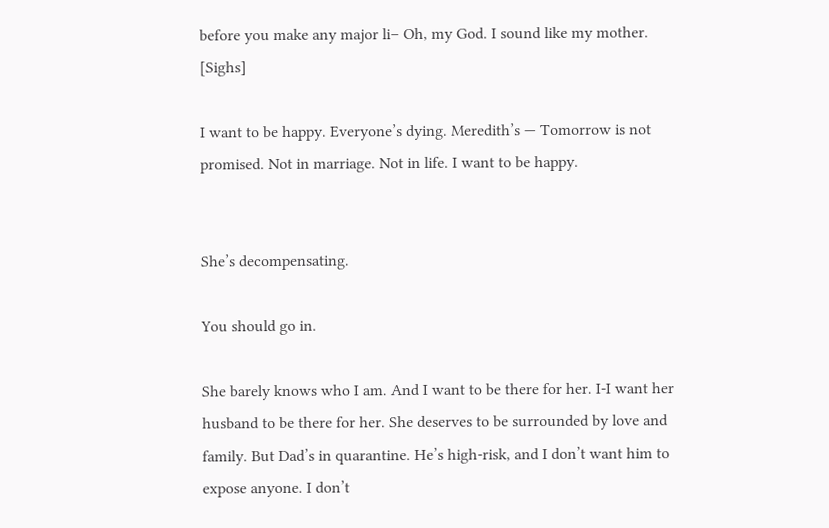before you make any major li– Oh, my God. I sound like my mother. [Sighs]

I want to be happy. Everyone’s dying. Meredith’s — Tomorrow is not promised. Not in marriage. Not in life. I want to be happy.


She’s decompensating.

You should go in.

She barely knows who I am. And I want to be there for her. I-I want her husband to be there for her. She deserves to be surrounded by love and family. But Dad’s in quarantine. He’s high-risk, and I don’t want him to expose anyone. I don’t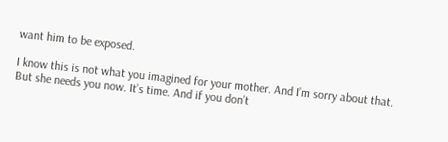want him to be exposed.

I know this is not what you imagined for your mother. And I’m sorry about that. But she needs you now. It’s time. And if you don’t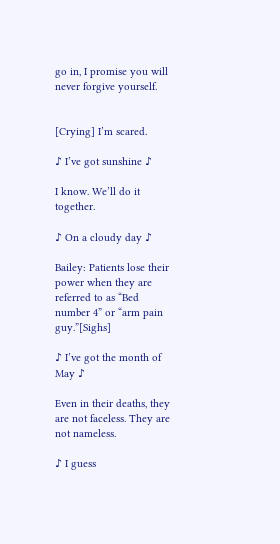go in, I promise you will never forgive yourself.


[Crying] I’m scared.

♪ I’ve got sunshine ♪

I know. We’ll do it together.

♪ On a cloudy day ♪

Bailey: Patients lose their power when they are referred to as “Bed number 4” or “arm pain guy.”[Sighs]

♪ I’ve got the month of May ♪

Even in their deaths, they are not faceless. They are not nameless.

♪ I guess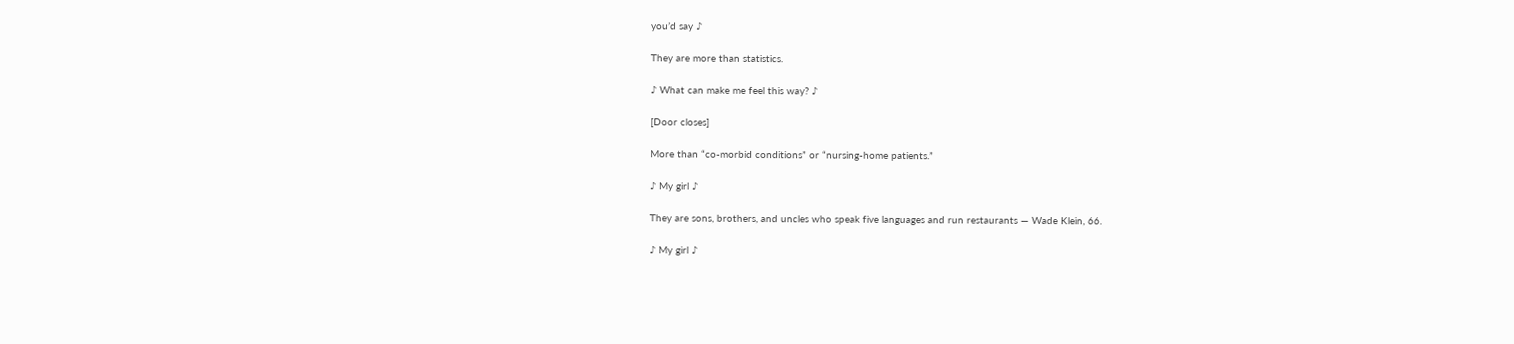you’d say ♪

They are more than statistics.

♪ What can make me feel this way? ♪

[Door closes]

More than “co-morbid conditions” or “nursing-home patients.”

♪ My girl ♪

They are sons, brothers, and uncles who speak five languages and run restaurants — Wade Klein, 66.

♪ My girl ♪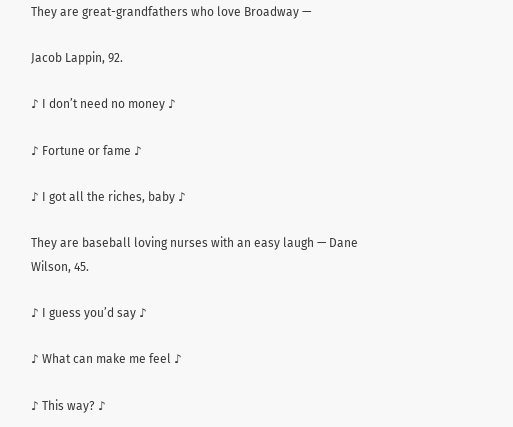They are great-grandfathers who love Broadway —

Jacob Lappin, 92.

♪ I don’t need no money ♪

♪ Fortune or fame ♪

♪ I got all the riches, baby ♪

They are baseball loving nurses with an easy laugh — Dane Wilson, 45.

♪ I guess you’d say ♪

♪ What can make me feel ♪

♪ This way? ♪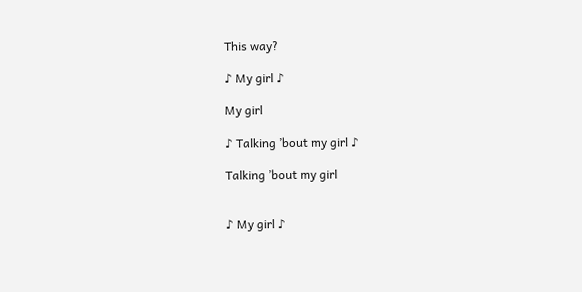This way?

♪ My girl ♪

My girl

♪ Talking ’bout my girl ♪

Talking ’bout my girl


♪ My girl ♪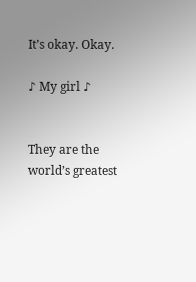It’s okay. Okay.

♪ My girl ♪


They are the world’s greatest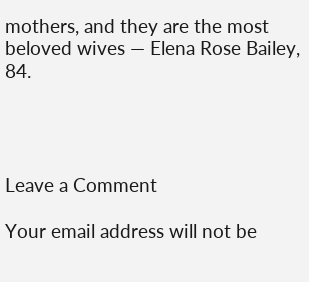mothers, and they are the most beloved wives — Elena Rose Bailey, 84.




Leave a Comment

Your email address will not be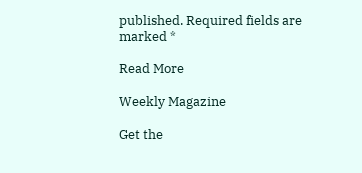published. Required fields are marked *

Read More

Weekly Magazine

Get the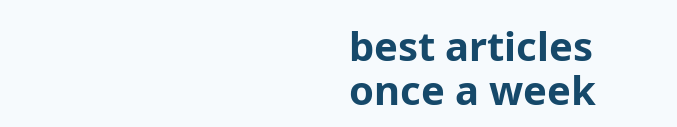best articles once a week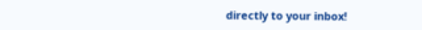directly to your inbox!